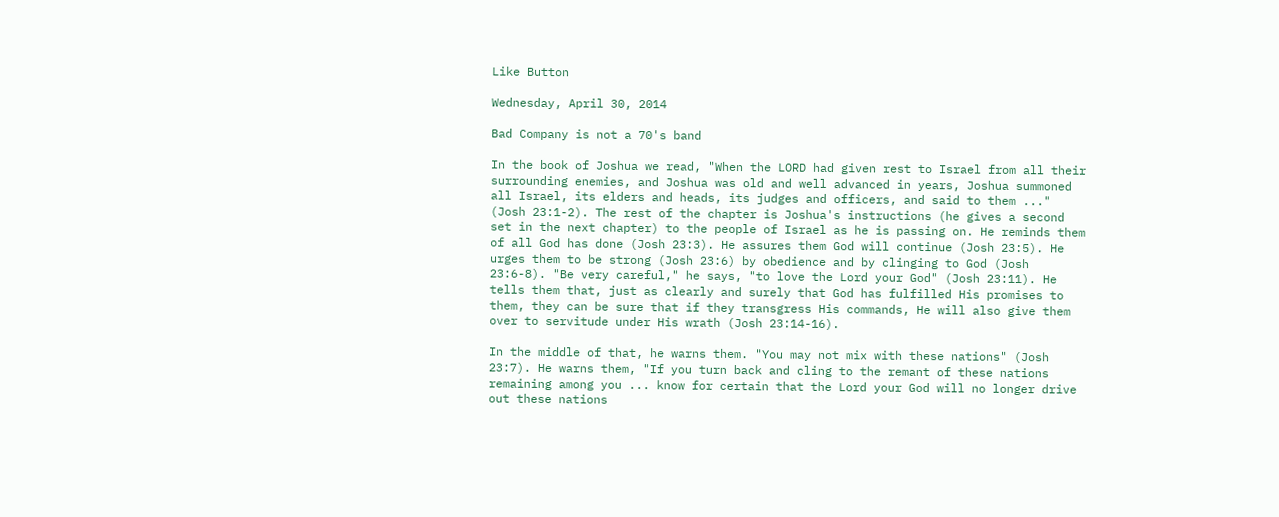Like Button

Wednesday, April 30, 2014

Bad Company is not a 70's band

In the book of Joshua we read, "When the LORD had given rest to Israel from all their surrounding enemies, and Joshua was old and well advanced in years, Joshua summoned all Israel, its elders and heads, its judges and officers, and said to them ..." (Josh 23:1-2). The rest of the chapter is Joshua's instructions (he gives a second set in the next chapter) to the people of Israel as he is passing on. He reminds them of all God has done (Josh 23:3). He assures them God will continue (Josh 23:5). He urges them to be strong (Josh 23:6) by obedience and by clinging to God (Josh 23:6-8). "Be very careful," he says, "to love the Lord your God" (Josh 23:11). He tells them that, just as clearly and surely that God has fulfilled His promises to them, they can be sure that if they transgress His commands, He will also give them over to servitude under His wrath (Josh 23:14-16).

In the middle of that, he warns them. "You may not mix with these nations" (Josh 23:7). He warns them, "If you turn back and cling to the remant of these nations remaining among you ... know for certain that the Lord your God will no longer drive out these nations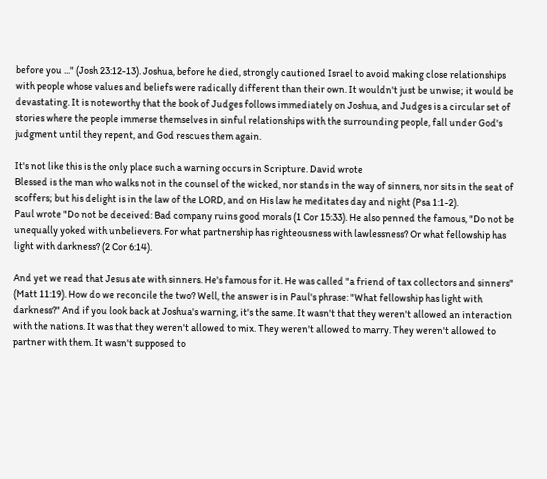before you ..." (Josh 23:12-13). Joshua, before he died, strongly cautioned Israel to avoid making close relationships with people whose values and beliefs were radically different than their own. It wouldn't just be unwise; it would be devastating. It is noteworthy that the book of Judges follows immediately on Joshua, and Judges is a circular set of stories where the people immerse themselves in sinful relationships with the surrounding people, fall under God's judgment until they repent, and God rescues them again.

It's not like this is the only place such a warning occurs in Scripture. David wrote
Blessed is the man who walks not in the counsel of the wicked, nor stands in the way of sinners, nor sits in the seat of scoffers; but his delight is in the law of the LORD, and on His law he meditates day and night (Psa 1:1-2).
Paul wrote "Do not be deceived: Bad company ruins good morals (1 Cor 15:33). He also penned the famous, "Do not be unequally yoked with unbelievers. For what partnership has righteousness with lawlessness? Or what fellowship has light with darkness? (2 Cor 6:14).

And yet we read that Jesus ate with sinners. He's famous for it. He was called "a friend of tax collectors and sinners" (Matt 11:19). How do we reconcile the two? Well, the answer is in Paul's phrase: "What fellowship has light with darkness?" And if you look back at Joshua's warning, it's the same. It wasn't that they weren't allowed an interaction with the nations. It was that they weren't allowed to mix. They weren't allowed to marry. They weren't allowed to partner with them. It wasn't supposed to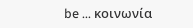be ... κοινωνία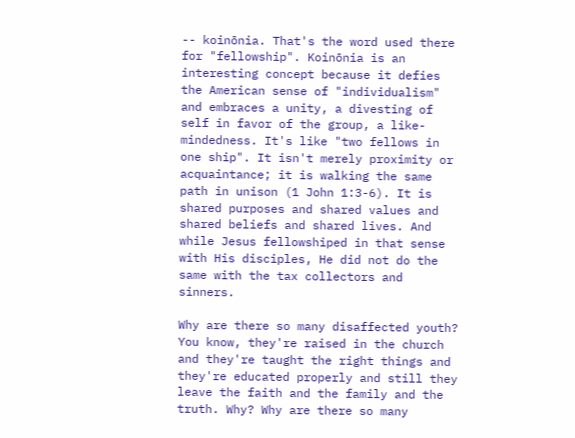-- koinōnia. That's the word used there for "fellowship". Koinōnia is an interesting concept because it defies the American sense of "individualism" and embraces a unity, a divesting of self in favor of the group, a like-mindedness. It's like "two fellows in one ship". It isn't merely proximity or acquaintance; it is walking the same path in unison (1 John 1:3-6). It is shared purposes and shared values and shared beliefs and shared lives. And while Jesus fellowshiped in that sense with His disciples, He did not do the same with the tax collectors and sinners.

Why are there so many disaffected youth? You know, they're raised in the church and they're taught the right things and they're educated properly and still they leave the faith and the family and the truth. Why? Why are there so many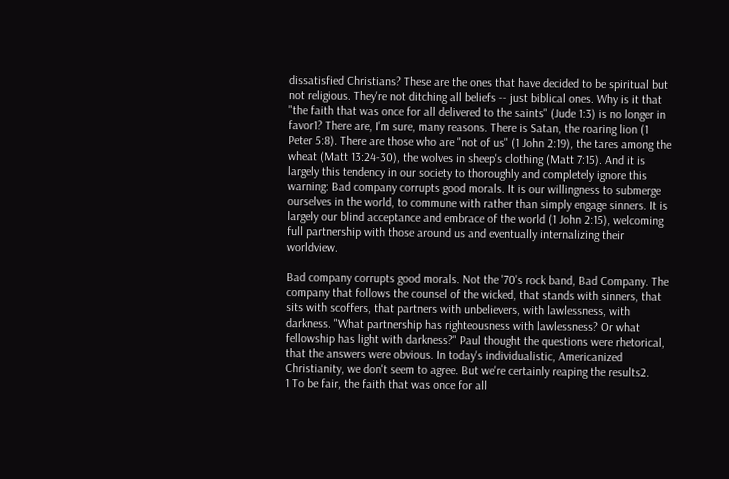dissatisfied Christians? These are the ones that have decided to be spiritual but not religious. They're not ditching all beliefs -- just biblical ones. Why is it that "the faith that was once for all delivered to the saints" (Jude 1:3) is no longer in favor1? There are, I'm sure, many reasons. There is Satan, the roaring lion (1 Peter 5:8). There are those who are "not of us" (1 John 2:19), the tares among the wheat (Matt 13:24-30), the wolves in sheep's clothing (Matt 7:15). And it is largely this tendency in our society to thoroughly and completely ignore this warning: Bad company corrupts good morals. It is our willingness to submerge ourselves in the world, to commune with rather than simply engage sinners. It is largely our blind acceptance and embrace of the world (1 John 2:15), welcoming full partnership with those around us and eventually internalizing their worldview.

Bad company corrupts good morals. Not the '70's rock band, Bad Company. The company that follows the counsel of the wicked, that stands with sinners, that sits with scoffers, that partners with unbelievers, with lawlessness, with darkness. "What partnership has righteousness with lawlessness? Or what fellowship has light with darkness?" Paul thought the questions were rhetorical, that the answers were obvious. In today's individualistic, Americanized Christianity, we don't seem to agree. But we're certainly reaping the results2.
1 To be fair, the faith that was once for all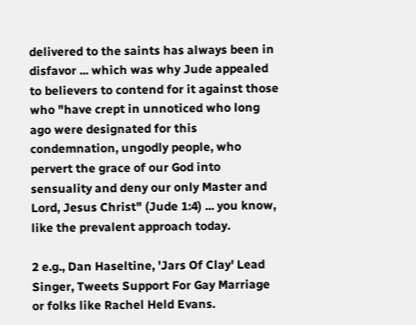delivered to the saints has always been in disfavor ... which was why Jude appealed to believers to contend for it against those who "have crept in unnoticed who long ago were designated for this condemnation, ungodly people, who pervert the grace of our God into sensuality and deny our only Master and Lord, Jesus Christ" (Jude 1:4) ... you know, like the prevalent approach today.

2 e.g., Dan Haseltine, 'Jars Of Clay' Lead Singer, Tweets Support For Gay Marriage or folks like Rachel Held Evans.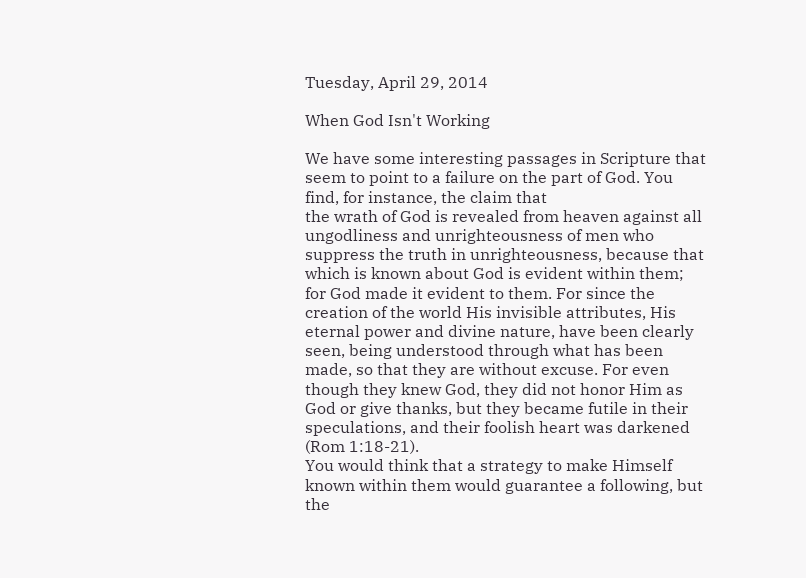Tuesday, April 29, 2014

When God Isn't Working

We have some interesting passages in Scripture that seem to point to a failure on the part of God. You find, for instance, the claim that
the wrath of God is revealed from heaven against all ungodliness and unrighteousness of men who suppress the truth in unrighteousness, because that which is known about God is evident within them; for God made it evident to them. For since the creation of the world His invisible attributes, His eternal power and divine nature, have been clearly seen, being understood through what has been made, so that they are without excuse. For even though they knew God, they did not honor Him as God or give thanks, but they became futile in their speculations, and their foolish heart was darkened (Rom 1:18-21).
You would think that a strategy to make Himself known within them would guarantee a following, but the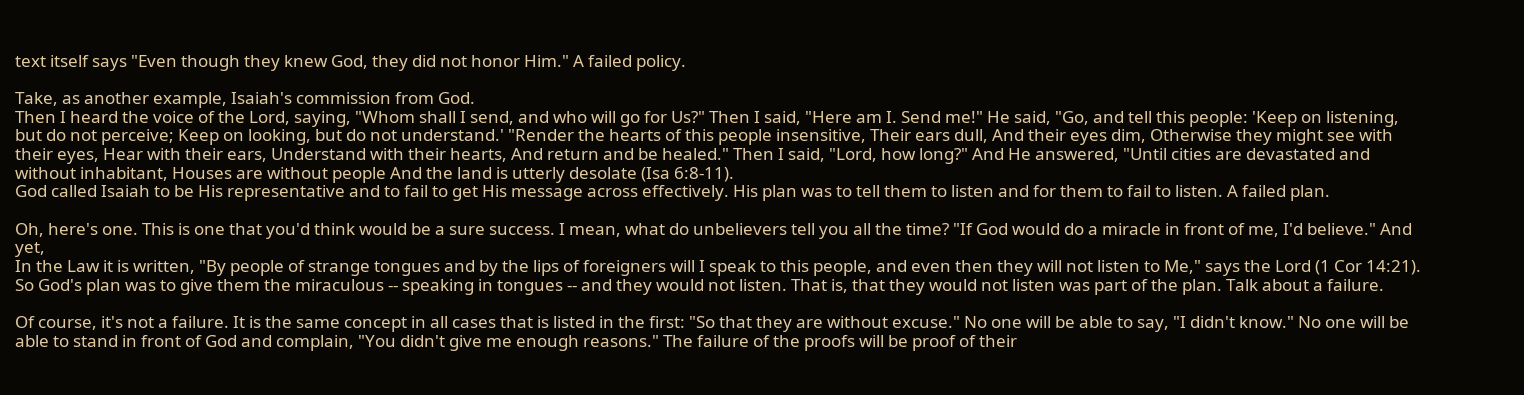text itself says "Even though they knew God, they did not honor Him." A failed policy.

Take, as another example, Isaiah's commission from God.
Then I heard the voice of the Lord, saying, "Whom shall I send, and who will go for Us?" Then I said, "Here am I. Send me!" He said, "Go, and tell this people: 'Keep on listening, but do not perceive; Keep on looking, but do not understand.' "Render the hearts of this people insensitive, Their ears dull, And their eyes dim, Otherwise they might see with their eyes, Hear with their ears, Understand with their hearts, And return and be healed." Then I said, "Lord, how long?" And He answered, "Until cities are devastated and without inhabitant, Houses are without people And the land is utterly desolate (Isa 6:8-11).
God called Isaiah to be His representative and to fail to get His message across effectively. His plan was to tell them to listen and for them to fail to listen. A failed plan.

Oh, here's one. This is one that you'd think would be a sure success. I mean, what do unbelievers tell you all the time? "If God would do a miracle in front of me, I'd believe." And yet,
In the Law it is written, "By people of strange tongues and by the lips of foreigners will I speak to this people, and even then they will not listen to Me," says the Lord (1 Cor 14:21).
So God's plan was to give them the miraculous -- speaking in tongues -- and they would not listen. That is, that they would not listen was part of the plan. Talk about a failure.

Of course, it's not a failure. It is the same concept in all cases that is listed in the first: "So that they are without excuse." No one will be able to say, "I didn't know." No one will be able to stand in front of God and complain, "You didn't give me enough reasons." The failure of the proofs will be proof of their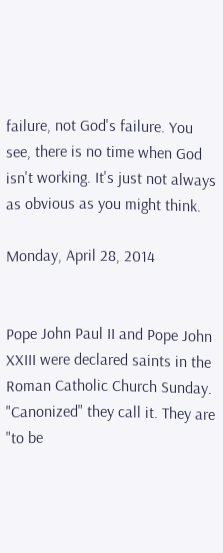failure, not God's failure. You see, there is no time when God isn't working. It's just not always as obvious as you might think.

Monday, April 28, 2014


Pope John Paul II and Pope John XXIII were declared saints in the Roman Catholic Church Sunday. "Canonized" they call it. They are "to be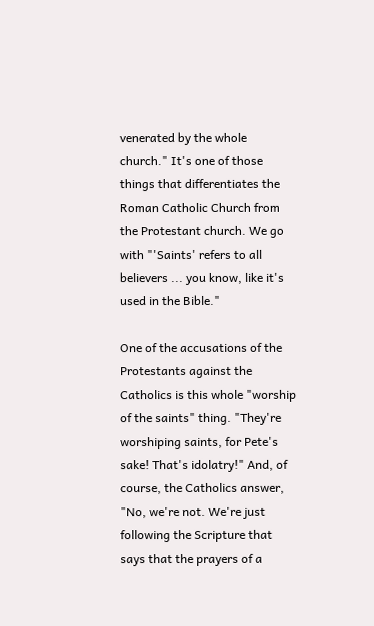venerated by the whole church." It's one of those things that differentiates the Roman Catholic Church from the Protestant church. We go with "'Saints' refers to all believers ... you know, like it's used in the Bible."

One of the accusations of the Protestants against the Catholics is this whole "worship of the saints" thing. "They're worshiping saints, for Pete's sake! That's idolatry!" And, of course, the Catholics answer, "No, we're not. We're just following the Scripture that says that the prayers of a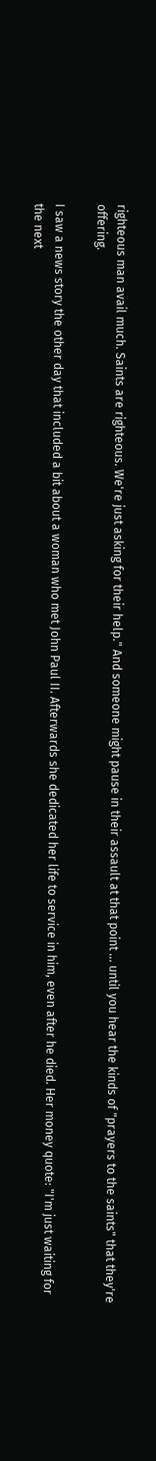righteous man avail much. Saints are righteous. We're just asking for their help." And someone might pause in their assault at that point ... until you hear the kinds of "prayers to the saints" that they're offering.

I saw a news story the other day that included a bit about a woman who met John Paul II. Afterwards she dedicated her life to service in him, even after he died. Her money quote: "I'm just waiting for the next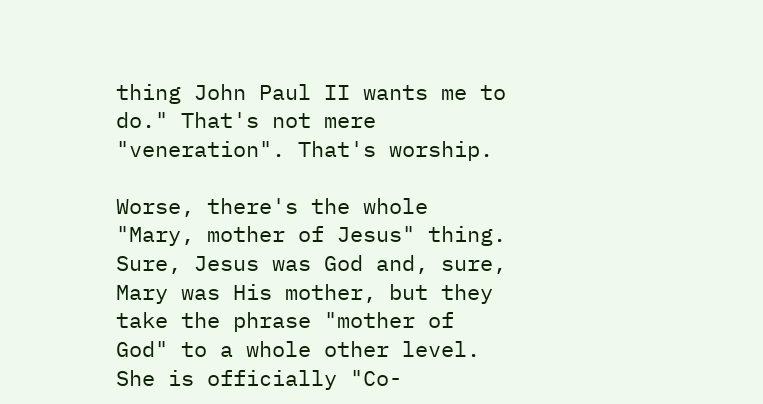thing John Paul II wants me to do." That's not mere "veneration". That's worship.

Worse, there's the whole "Mary, mother of Jesus" thing. Sure, Jesus was God and, sure, Mary was His mother, but they take the phrase "mother of God" to a whole other level. She is officially "Co-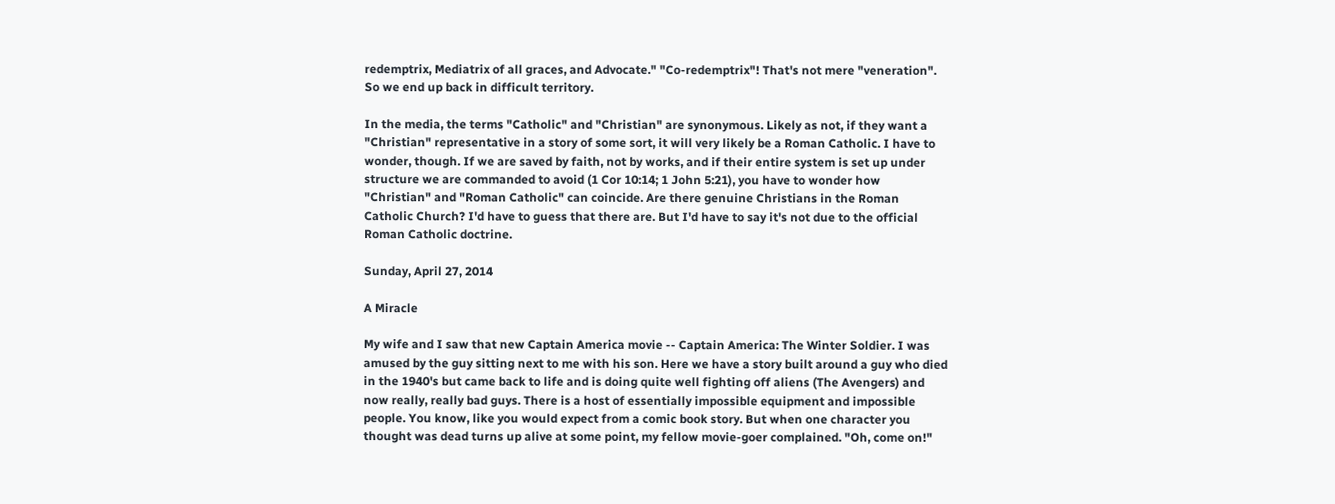redemptrix, Mediatrix of all graces, and Advocate." "Co-redemptrix"! That's not mere "veneration". So we end up back in difficult territory.

In the media, the terms "Catholic" and "Christian" are synonymous. Likely as not, if they want a "Christian" representative in a story of some sort, it will very likely be a Roman Catholic. I have to wonder, though. If we are saved by faith, not by works, and if their entire system is set up under structure we are commanded to avoid (1 Cor 10:14; 1 John 5:21), you have to wonder how "Christian" and "Roman Catholic" can coincide. Are there genuine Christians in the Roman Catholic Church? I'd have to guess that there are. But I'd have to say it's not due to the official Roman Catholic doctrine.

Sunday, April 27, 2014

A Miracle

My wife and I saw that new Captain America movie -- Captain America: The Winter Soldier. I was amused by the guy sitting next to me with his son. Here we have a story built around a guy who died in the 1940's but came back to life and is doing quite well fighting off aliens (The Avengers) and now really, really bad guys. There is a host of essentially impossible equipment and impossible people. You know, like you would expect from a comic book story. But when one character you thought was dead turns up alive at some point, my fellow movie-goer complained. "Oh, come on!"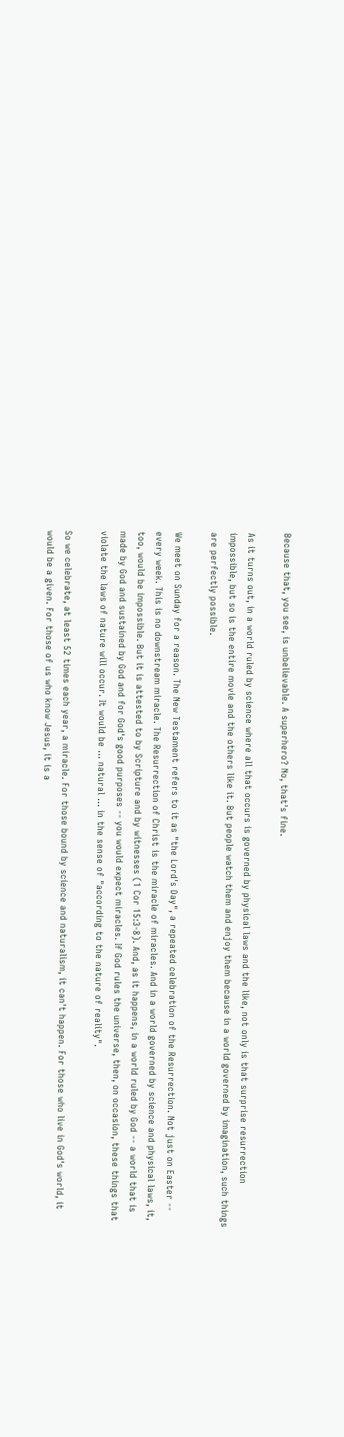Because that, you see, is unbelievable. A superhero? No, that's fine.

As it turns out, in a world ruled by science where all that occurs is governed by physical laws and the like, not only is that surprise resurrection impossible, but so is the entire movie and the others like it. But people watch them and enjoy them because in a world governed by imagination, such things are perfectly possible.

We meet on Sunday for a reason. The New Testament refers to it as "the Lord's Day", a repeated celebration of the Resurrection. Not just on Easter -- every week. This is no downstream miracle. The Resurrection of Christ is the miracle of miracles. And in a world governed by science and physical laws, it, too, would be impossible. But it is attested to by Scripture and by witnesses (1 Cor 15:3-8). And, as it happens, in a world ruled by God -- a world that is made by God and sustained by God and for God's good purposes -- you would expect miracles. If God rules the universe, then, on occasion, these things that violate the laws of nature will occur. It would be ... natural ... in the sense of "according to the nature of reality".

So we celebrate, at least 52 times each year, a miracle. For those bound by science and naturalism, it can't happen. For those who live in God's world, it would be a given. For those of us who know Jesus, it is a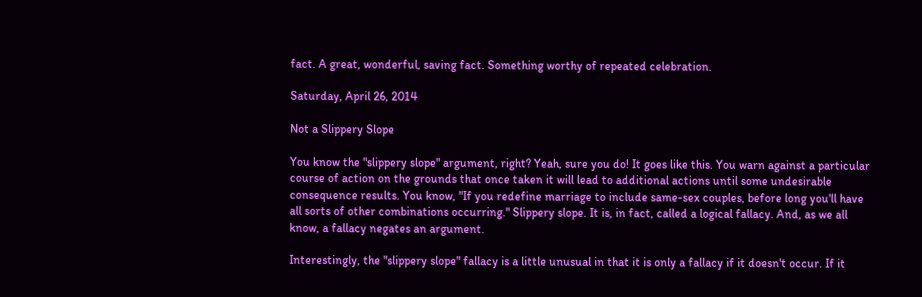fact. A great, wonderful, saving fact. Something worthy of repeated celebration.

Saturday, April 26, 2014

Not a Slippery Slope

You know the "slippery slope" argument, right? Yeah, sure you do! It goes like this. You warn against a particular course of action on the grounds that once taken it will lead to additional actions until some undesirable consequence results. You know, "If you redefine marriage to include same-sex couples, before long you'll have all sorts of other combinations occurring." Slippery slope. It is, in fact, called a logical fallacy. And, as we all know, a fallacy negates an argument.

Interestingly, the "slippery slope" fallacy is a little unusual in that it is only a fallacy if it doesn't occur. If it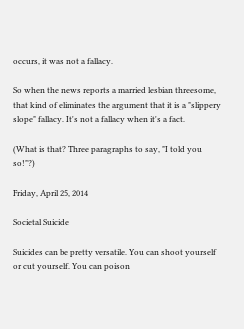occurs, it was not a fallacy.

So when the news reports a married lesbian threesome, that kind of eliminates the argument that it is a "slippery slope" fallacy. It's not a fallacy when it's a fact.

(What is that? Three paragraphs to say, "I told you so!"?)

Friday, April 25, 2014

Societal Suicide

Suicides can be pretty versatile. You can shoot yourself or cut yourself. You can poison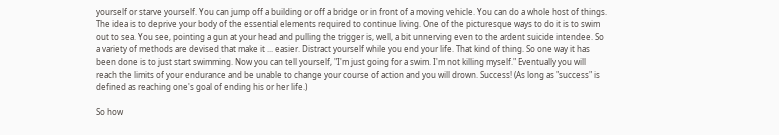yourself or starve yourself. You can jump off a building or off a bridge or in front of a moving vehicle. You can do a whole host of things. The idea is to deprive your body of the essential elements required to continue living. One of the picturesque ways to do it is to swim out to sea. You see, pointing a gun at your head and pulling the trigger is, well, a bit unnerving even to the ardent suicide intendee. So a variety of methods are devised that make it ... easier. Distract yourself while you end your life. That kind of thing. So one way it has been done is to just start swimming. Now you can tell yourself, "I'm just going for a swim. I'm not killing myself." Eventually you will reach the limits of your endurance and be unable to change your course of action and you will drown. Success! (As long as "success" is defined as reaching one's goal of ending his or her life.)

So how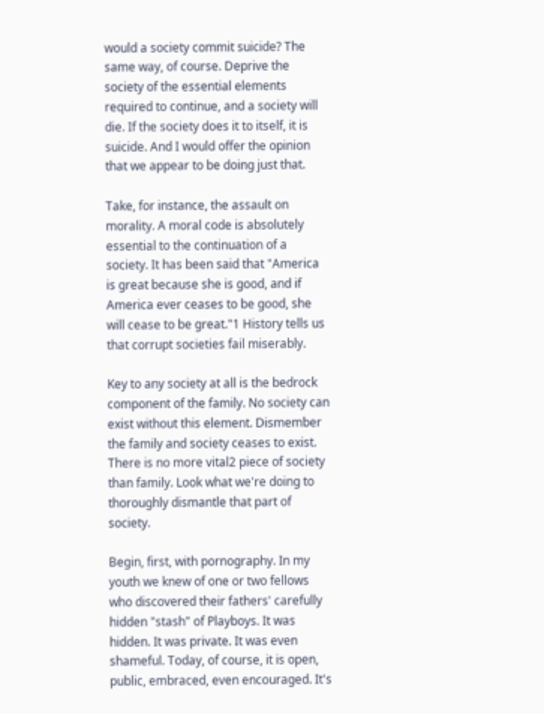would a society commit suicide? The same way, of course. Deprive the society of the essential elements required to continue, and a society will die. If the society does it to itself, it is suicide. And I would offer the opinion that we appear to be doing just that.

Take, for instance, the assault on morality. A moral code is absolutely essential to the continuation of a society. It has been said that "America is great because she is good, and if America ever ceases to be good, she will cease to be great."1 History tells us that corrupt societies fail miserably.

Key to any society at all is the bedrock component of the family. No society can exist without this element. Dismember the family and society ceases to exist. There is no more vital2 piece of society than family. Look what we're doing to thoroughly dismantle that part of society.

Begin, first, with pornography. In my youth we knew of one or two fellows who discovered their fathers' carefully hidden "stash" of Playboys. It was hidden. It was private. It was even shameful. Today, of course, it is open, public, embraced, even encouraged. It's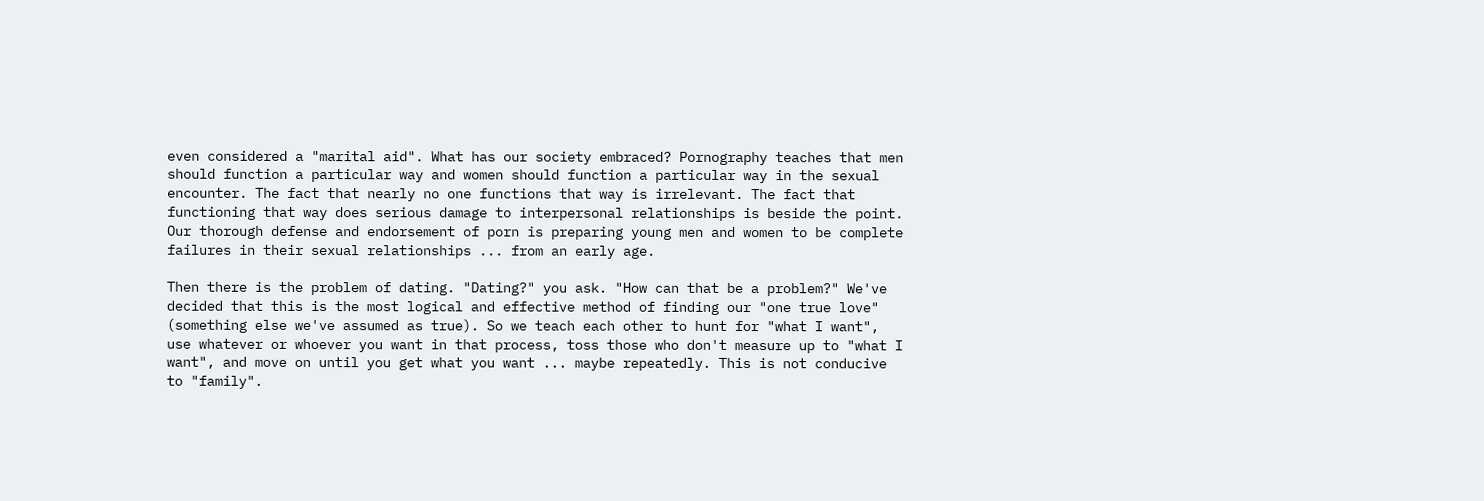even considered a "marital aid". What has our society embraced? Pornography teaches that men should function a particular way and women should function a particular way in the sexual encounter. The fact that nearly no one functions that way is irrelevant. The fact that functioning that way does serious damage to interpersonal relationships is beside the point. Our thorough defense and endorsement of porn is preparing young men and women to be complete failures in their sexual relationships ... from an early age.

Then there is the problem of dating. "Dating?" you ask. "How can that be a problem?" We've decided that this is the most logical and effective method of finding our "one true love" (something else we've assumed as true). So we teach each other to hunt for "what I want", use whatever or whoever you want in that process, toss those who don't measure up to "what I want", and move on until you get what you want ... maybe repeatedly. This is not conducive to "family".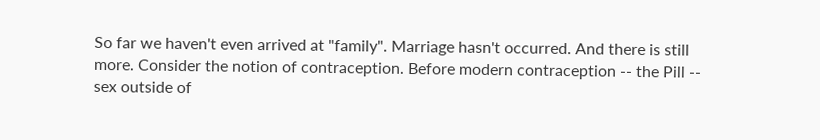So far we haven't even arrived at "family". Marriage hasn't occurred. And there is still more. Consider the notion of contraception. Before modern contraception -- the Pill -- sex outside of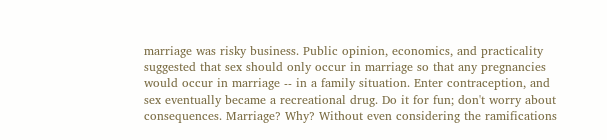marriage was risky business. Public opinion, economics, and practicality suggested that sex should only occur in marriage so that any pregnancies would occur in marriage -- in a family situation. Enter contraception, and sex eventually became a recreational drug. Do it for fun; don't worry about consequences. Marriage? Why? Without even considering the ramifications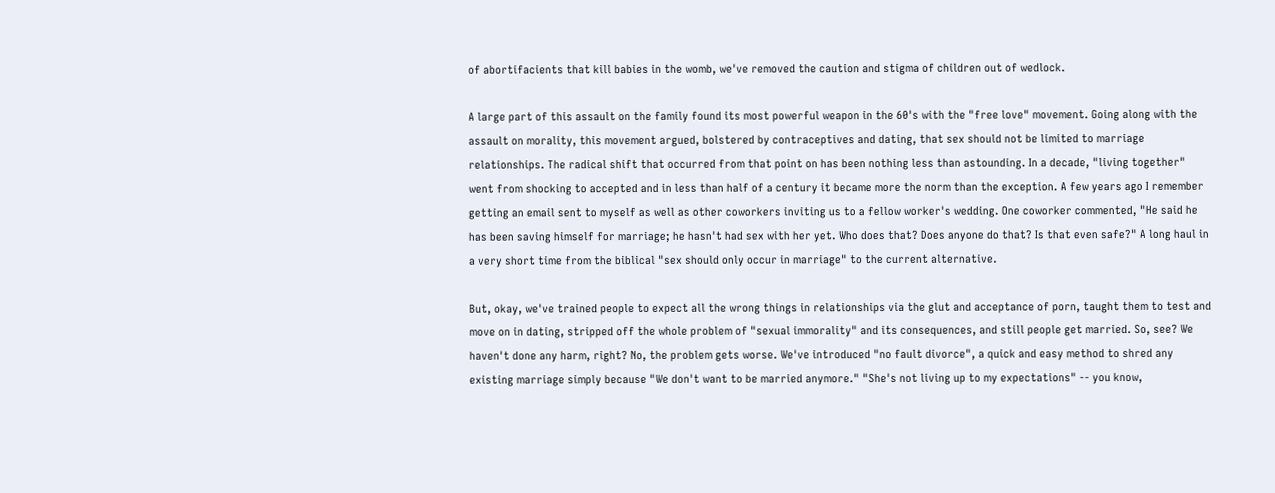of abortifacients that kill babies in the womb, we've removed the caution and stigma of children out of wedlock.

A large part of this assault on the family found its most powerful weapon in the 60's with the "free love" movement. Going along with the assault on morality, this movement argued, bolstered by contraceptives and dating, that sex should not be limited to marriage relationships. The radical shift that occurred from that point on has been nothing less than astounding. In a decade, "living together" went from shocking to accepted and in less than half of a century it became more the norm than the exception. A few years ago I remember getting an email sent to myself as well as other coworkers inviting us to a fellow worker's wedding. One coworker commented, "He said he has been saving himself for marriage; he hasn't had sex with her yet. Who does that? Does anyone do that? Is that even safe?" A long haul in a very short time from the biblical "sex should only occur in marriage" to the current alternative.

But, okay, we've trained people to expect all the wrong things in relationships via the glut and acceptance of porn, taught them to test and move on in dating, stripped off the whole problem of "sexual immorality" and its consequences, and still people get married. So, see? We haven't done any harm, right? No, the problem gets worse. We've introduced "no fault divorce", a quick and easy method to shred any existing marriage simply because "We don't want to be married anymore." "She's not living up to my expectations" -- you know,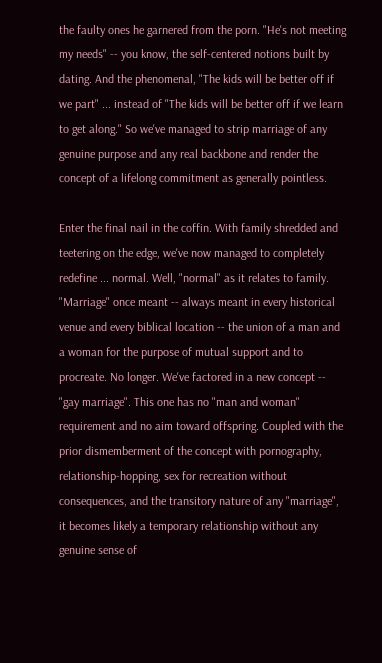the faulty ones he garnered from the porn. "He's not meeting my needs" -- you know, the self-centered notions built by dating. And the phenomenal, "The kids will be better off if we part" ... instead of "The kids will be better off if we learn to get along." So we've managed to strip marriage of any genuine purpose and any real backbone and render the concept of a lifelong commitment as generally pointless.

Enter the final nail in the coffin. With family shredded and teetering on the edge, we've now managed to completely redefine ... normal. Well, "normal" as it relates to family. "Marriage" once meant -- always meant in every historical venue and every biblical location -- the union of a man and a woman for the purpose of mutual support and to procreate. No longer. We've factored in a new concept -- "gay marriage". This one has no "man and woman" requirement and no aim toward offspring. Coupled with the prior dismemberment of the concept with pornography, relationship-hopping, sex for recreation without consequences, and the transitory nature of any "marriage", it becomes likely a temporary relationship without any genuine sense of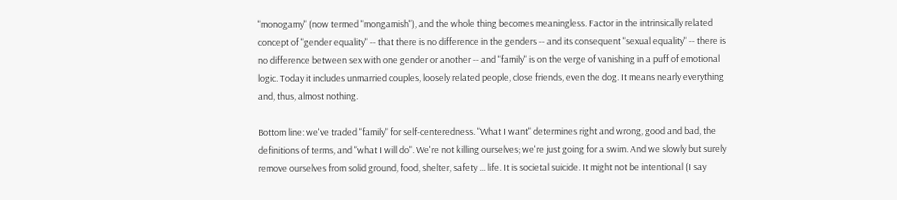"monogamy" (now termed "mongamish"), and the whole thing becomes meaningless. Factor in the intrinsically related concept of "gender equality" -- that there is no difference in the genders -- and its consequent "sexual equality" -- there is no difference between sex with one gender or another -- and "family" is on the verge of vanishing in a puff of emotional logic. Today it includes unmarried couples, loosely related people, close friends, even the dog. It means nearly everything and, thus, almost nothing.

Bottom line: we've traded "family" for self-centeredness. "What I want" determines right and wrong, good and bad, the definitions of terms, and "what I will do". We're not killing ourselves; we're just going for a swim. And we slowly but surely remove ourselves from solid ground, food, shelter, safety ... life. It is societal suicide. It might not be intentional (I say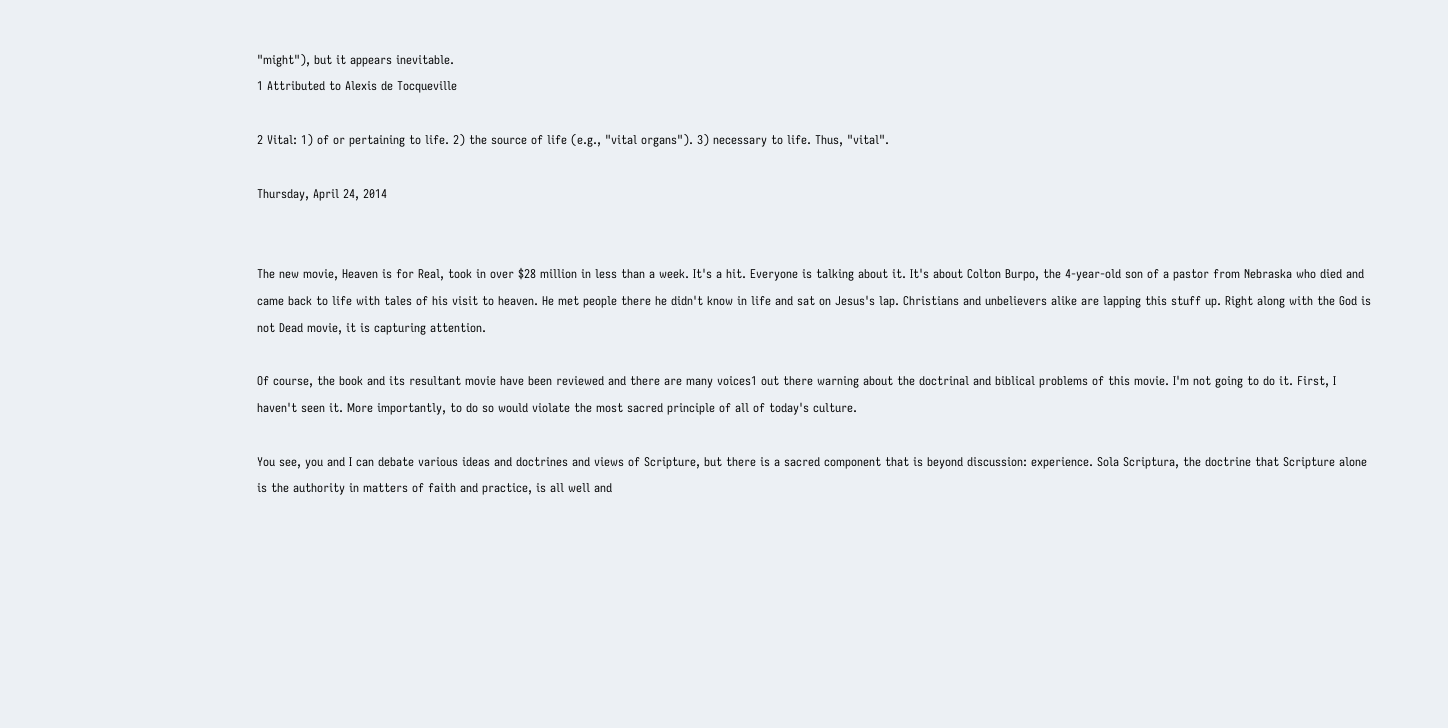"might"), but it appears inevitable.
1 Attributed to Alexis de Tocqueville

2 Vital: 1) of or pertaining to life. 2) the source of life (e.g., "vital organs"). 3) necessary to life. Thus, "vital".

Thursday, April 24, 2014


The new movie, Heaven is for Real, took in over $28 million in less than a week. It's a hit. Everyone is talking about it. It's about Colton Burpo, the 4-year-old son of a pastor from Nebraska who died and came back to life with tales of his visit to heaven. He met people there he didn't know in life and sat on Jesus's lap. Christians and unbelievers alike are lapping this stuff up. Right along with the God is not Dead movie, it is capturing attention.

Of course, the book and its resultant movie have been reviewed and there are many voices1 out there warning about the doctrinal and biblical problems of this movie. I'm not going to do it. First, I haven't seen it. More importantly, to do so would violate the most sacred principle of all of today's culture.

You see, you and I can debate various ideas and doctrines and views of Scripture, but there is a sacred component that is beyond discussion: experience. Sola Scriptura, the doctrine that Scripture alone is the authority in matters of faith and practice, is all well and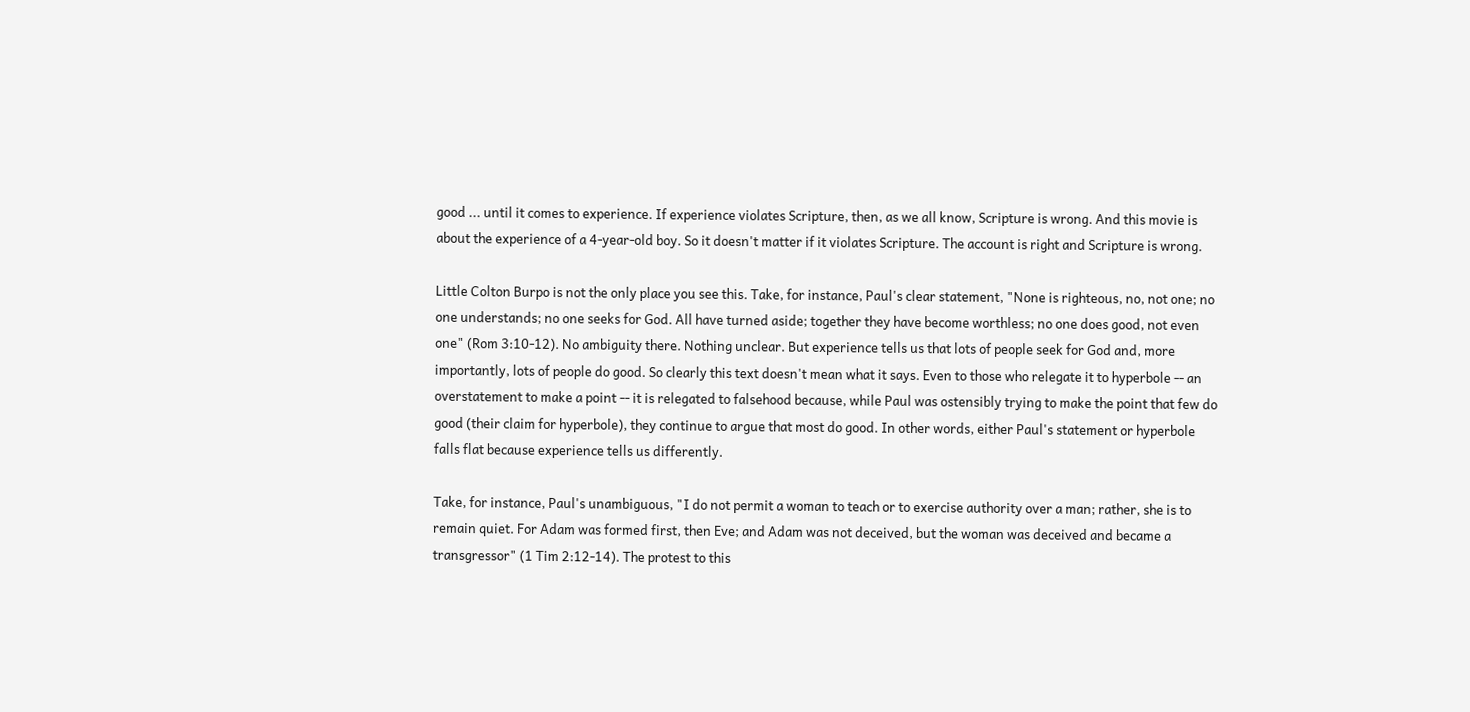good ... until it comes to experience. If experience violates Scripture, then, as we all know, Scripture is wrong. And this movie is about the experience of a 4-year-old boy. So it doesn't matter if it violates Scripture. The account is right and Scripture is wrong.

Little Colton Burpo is not the only place you see this. Take, for instance, Paul's clear statement, "None is righteous, no, not one; no one understands; no one seeks for God. All have turned aside; together they have become worthless; no one does good, not even one" (Rom 3:10-12). No ambiguity there. Nothing unclear. But experience tells us that lots of people seek for God and, more importantly, lots of people do good. So clearly this text doesn't mean what it says. Even to those who relegate it to hyperbole -- an overstatement to make a point -- it is relegated to falsehood because, while Paul was ostensibly trying to make the point that few do good (their claim for hyperbole), they continue to argue that most do good. In other words, either Paul's statement or hyperbole falls flat because experience tells us differently.

Take, for instance, Paul's unambiguous, "I do not permit a woman to teach or to exercise authority over a man; rather, she is to remain quiet. For Adam was formed first, then Eve; and Adam was not deceived, but the woman was deceived and became a transgressor" (1 Tim 2:12-14). The protest to this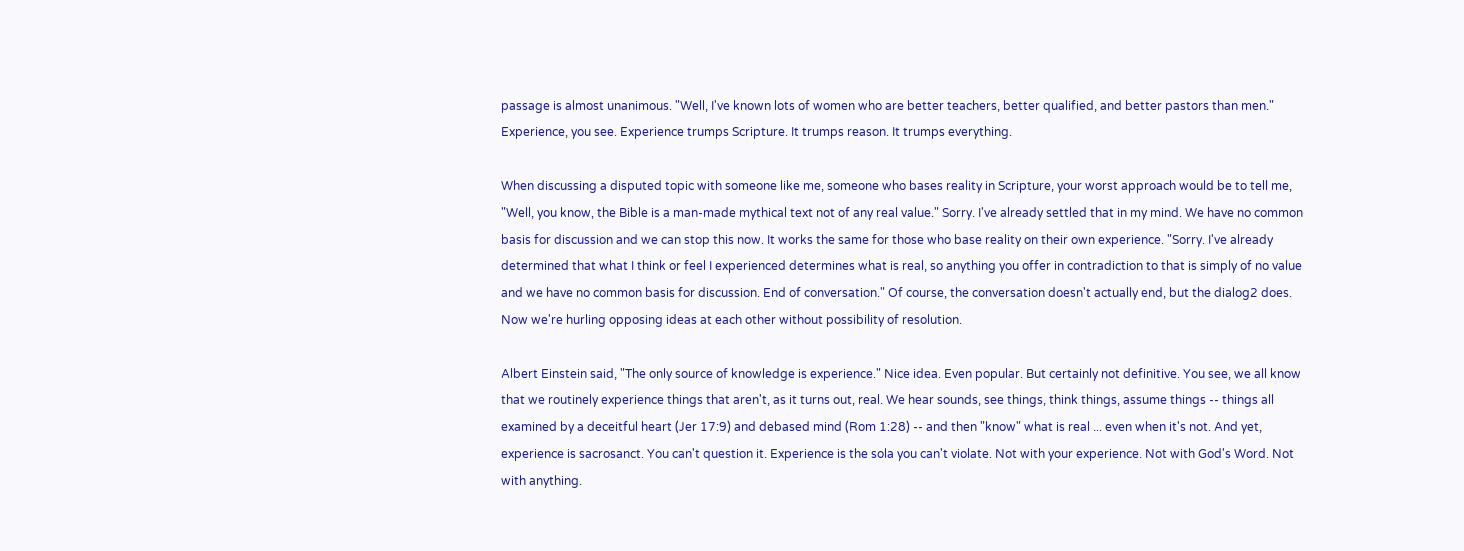passage is almost unanimous. "Well, I've known lots of women who are better teachers, better qualified, and better pastors than men." Experience, you see. Experience trumps Scripture. It trumps reason. It trumps everything.

When discussing a disputed topic with someone like me, someone who bases reality in Scripture, your worst approach would be to tell me, "Well, you know, the Bible is a man-made mythical text not of any real value." Sorry. I've already settled that in my mind. We have no common basis for discussion and we can stop this now. It works the same for those who base reality on their own experience. "Sorry. I've already determined that what I think or feel I experienced determines what is real, so anything you offer in contradiction to that is simply of no value and we have no common basis for discussion. End of conversation." Of course, the conversation doesn't actually end, but the dialog2 does. Now we're hurling opposing ideas at each other without possibility of resolution.

Albert Einstein said, "The only source of knowledge is experience." Nice idea. Even popular. But certainly not definitive. You see, we all know that we routinely experience things that aren't, as it turns out, real. We hear sounds, see things, think things, assume things -- things all examined by a deceitful heart (Jer 17:9) and debased mind (Rom 1:28) -- and then "know" what is real ... even when it's not. And yet, experience is sacrosanct. You can't question it. Experience is the sola you can't violate. Not with your experience. Not with God's Word. Not with anything.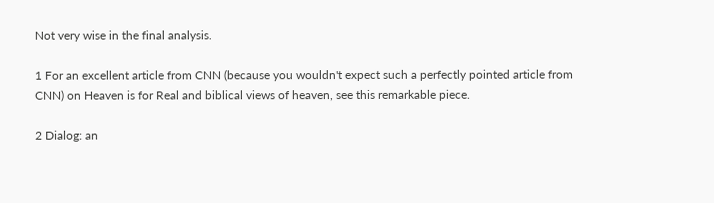Not very wise in the final analysis.

1 For an excellent article from CNN (because you wouldn't expect such a perfectly pointed article from CNN) on Heaven is for Real and biblical views of heaven, see this remarkable piece.

2 Dialog: an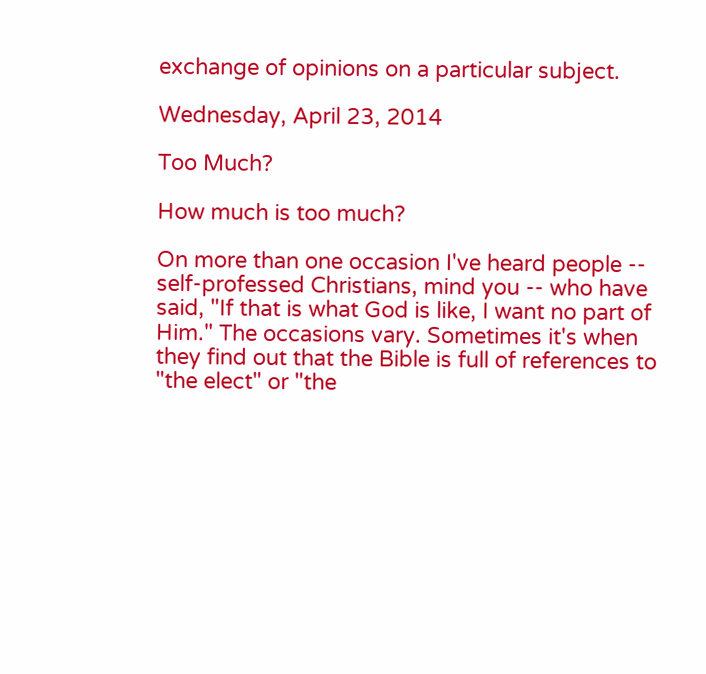exchange of opinions on a particular subject.

Wednesday, April 23, 2014

Too Much?

How much is too much?

On more than one occasion I've heard people -- self-professed Christians, mind you -- who have said, "If that is what God is like, I want no part of Him." The occasions vary. Sometimes it's when they find out that the Bible is full of references to "the elect" or "the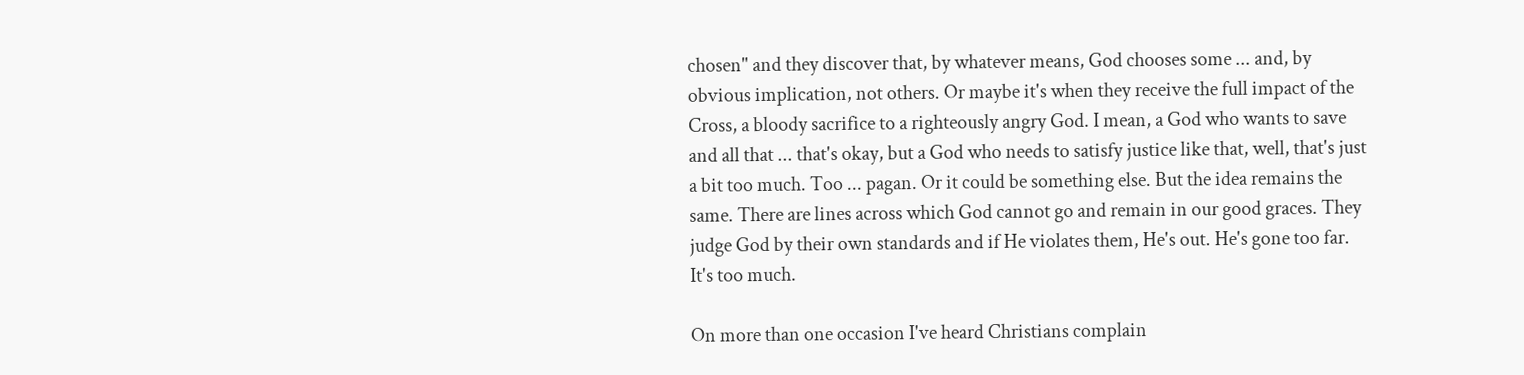chosen" and they discover that, by whatever means, God chooses some ... and, by obvious implication, not others. Or maybe it's when they receive the full impact of the Cross, a bloody sacrifice to a righteously angry God. I mean, a God who wants to save and all that ... that's okay, but a God who needs to satisfy justice like that, well, that's just a bit too much. Too ... pagan. Or it could be something else. But the idea remains the same. There are lines across which God cannot go and remain in our good graces. They judge God by their own standards and if He violates them, He's out. He's gone too far. It's too much.

On more than one occasion I've heard Christians complain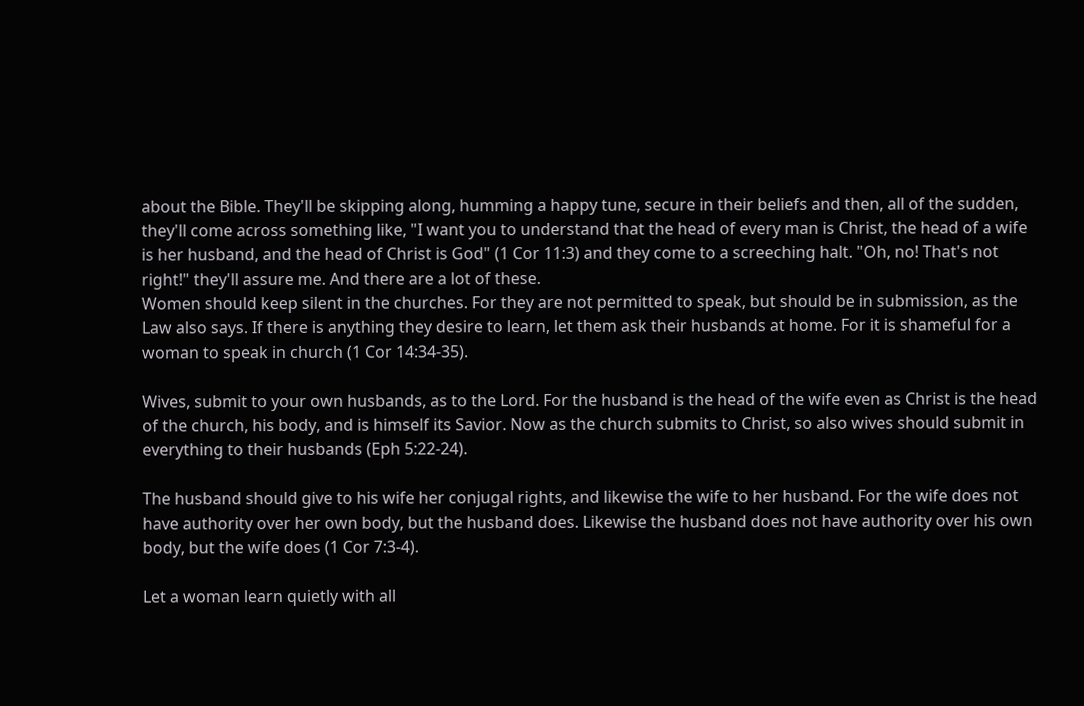about the Bible. They'll be skipping along, humming a happy tune, secure in their beliefs and then, all of the sudden, they'll come across something like, "I want you to understand that the head of every man is Christ, the head of a wife is her husband, and the head of Christ is God" (1 Cor 11:3) and they come to a screeching halt. "Oh, no! That's not right!" they'll assure me. And there are a lot of these.
Women should keep silent in the churches. For they are not permitted to speak, but should be in submission, as the Law also says. If there is anything they desire to learn, let them ask their husbands at home. For it is shameful for a woman to speak in church (1 Cor 14:34-35).

Wives, submit to your own husbands, as to the Lord. For the husband is the head of the wife even as Christ is the head of the church, his body, and is himself its Savior. Now as the church submits to Christ, so also wives should submit in everything to their husbands (Eph 5:22-24).

The husband should give to his wife her conjugal rights, and likewise the wife to her husband. For the wife does not have authority over her own body, but the husband does. Likewise the husband does not have authority over his own body, but the wife does (1 Cor 7:3-4).

Let a woman learn quietly with all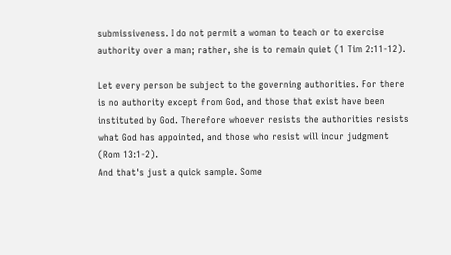submissiveness. I do not permit a woman to teach or to exercise authority over a man; rather, she is to remain quiet (1 Tim 2:11-12).

Let every person be subject to the governing authorities. For there is no authority except from God, and those that exist have been instituted by God. Therefore whoever resists the authorities resists what God has appointed, and those who resist will incur judgment (Rom 13:1-2).
And that's just a quick sample. Some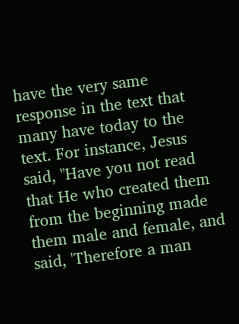have the very same response in the text that many have today to the text. For instance, Jesus said, "Have you not read that He who created them from the beginning made them male and female, and said, 'Therefore a man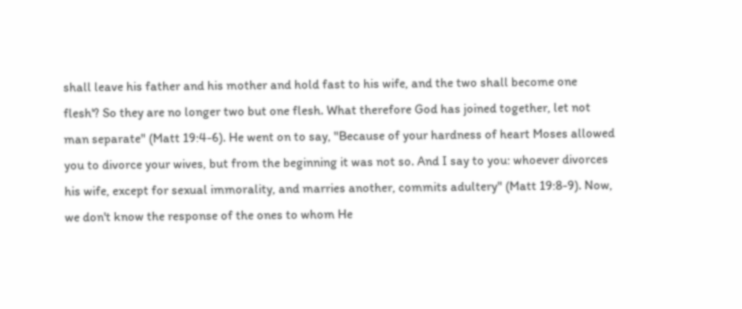shall leave his father and his mother and hold fast to his wife, and the two shall become one flesh'? So they are no longer two but one flesh. What therefore God has joined together, let not man separate" (Matt 19:4-6). He went on to say, "Because of your hardness of heart Moses allowed you to divorce your wives, but from the beginning it was not so. And I say to you: whoever divorces his wife, except for sexual immorality, and marries another, commits adultery" (Matt 19:8-9). Now, we don't know the response of the ones to whom He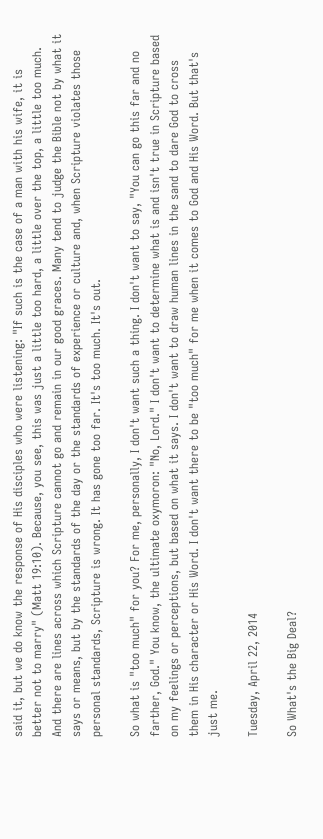said it, but we do know the response of His disciples who were listening: "If such is the case of a man with his wife, it is better not to marry" (Matt 19:10). Because, you see, this was just a little too hard, a little over the top, a little too much. And there are lines across which Scripture cannot go and remain in our good graces. Many tend to judge the Bible not by what it says or means, but by the standards of the day or the standards of experience or culture and, when Scripture violates those personal standards, Scripture is wrong. It has gone too far. It's too much. It's out.

So what is "too much" for you? For me, personally, I don't want such a thing. I don't want to say, "You can go this far and no farther, God." You know, the ultimate oxymoron: "No, Lord." I don't want to determine what is and isn't true in Scripture based on my feelings or perceptions, but based on what it says. I don't want to draw human lines in the sand to dare God to cross them in His character or His Word. I don't want there to be "too much" for me when it comes to God and His Word. But that's just me.

Tuesday, April 22, 2014

So What's the Big Deal?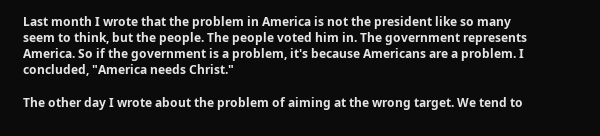Last month I wrote that the problem in America is not the president like so many seem to think, but the people. The people voted him in. The government represents America. So if the government is a problem, it's because Americans are a problem. I concluded, "America needs Christ."

The other day I wrote about the problem of aiming at the wrong target. We tend to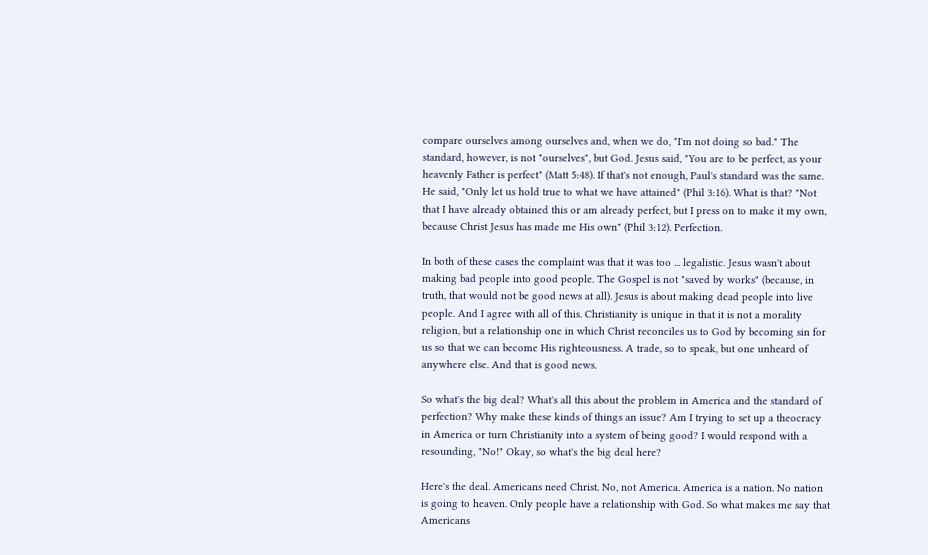compare ourselves among ourselves and, when we do, "I'm not doing so bad." The standard, however, is not "ourselves", but God. Jesus said, "You are to be perfect, as your heavenly Father is perfect" (Matt 5:48). If that's not enough, Paul's standard was the same. He said, "Only let us hold true to what we have attained" (Phil 3:16). What is that? "Not that I have already obtained this or am already perfect, but I press on to make it my own, because Christ Jesus has made me His own" (Phil 3:12). Perfection.

In both of these cases the complaint was that it was too ... legalistic. Jesus wasn't about making bad people into good people. The Gospel is not "saved by works" (because, in truth, that would not be good news at all). Jesus is about making dead people into live people. And I agree with all of this. Christianity is unique in that it is not a morality religion, but a relationship one in which Christ reconciles us to God by becoming sin for us so that we can become His righteousness. A trade, so to speak, but one unheard of anywhere else. And that is good news.

So what's the big deal? What's all this about the problem in America and the standard of perfection? Why make these kinds of things an issue? Am I trying to set up a theocracy in America or turn Christianity into a system of being good? I would respond with a resounding, "No!" Okay, so what's the big deal here?

Here's the deal. Americans need Christ. No, not America. America is a nation. No nation is going to heaven. Only people have a relationship with God. So what makes me say that Americans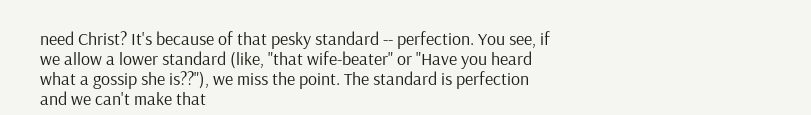need Christ? It's because of that pesky standard -- perfection. You see, if we allow a lower standard (like, "that wife-beater" or "Have you heard what a gossip she is??"), we miss the point. The standard is perfection and we can't make that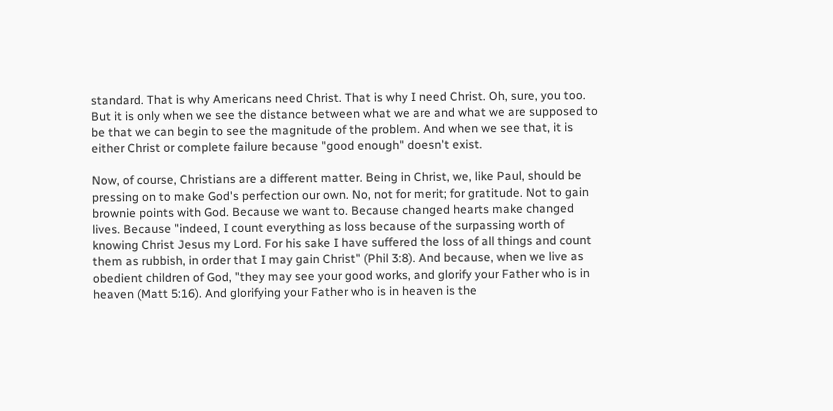standard. That is why Americans need Christ. That is why I need Christ. Oh, sure, you too. But it is only when we see the distance between what we are and what we are supposed to be that we can begin to see the magnitude of the problem. And when we see that, it is either Christ or complete failure because "good enough" doesn't exist.

Now, of course, Christians are a different matter. Being in Christ, we, like Paul, should be pressing on to make God's perfection our own. No, not for merit; for gratitude. Not to gain brownie points with God. Because we want to. Because changed hearts make changed lives. Because "indeed, I count everything as loss because of the surpassing worth of knowing Christ Jesus my Lord. For his sake I have suffered the loss of all things and count them as rubbish, in order that I may gain Christ" (Phil 3:8). And because, when we live as obedient children of God, "they may see your good works, and glorify your Father who is in heaven (Matt 5:16). And glorifying your Father who is in heaven is the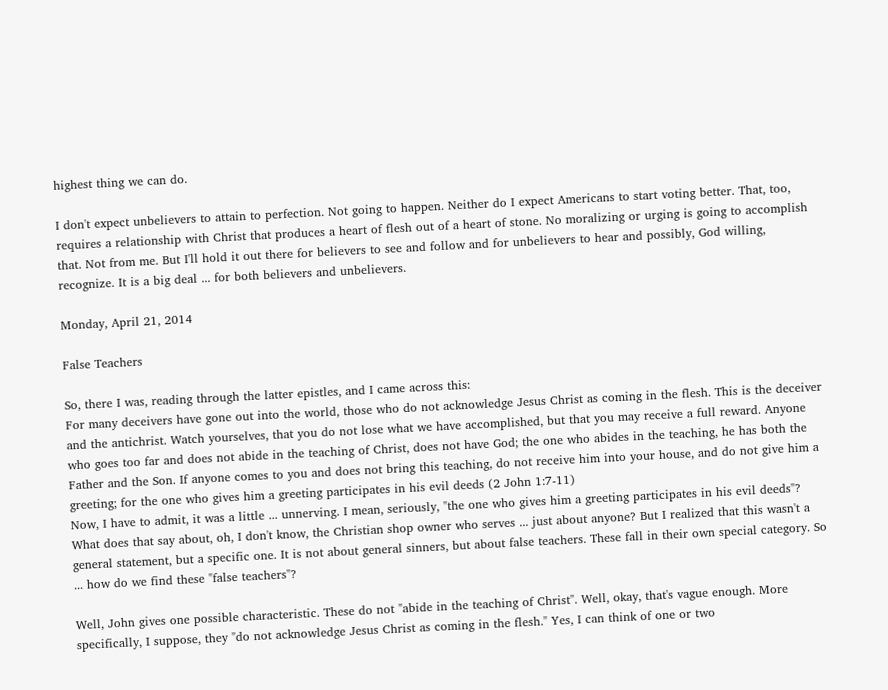highest thing we can do.

I don't expect unbelievers to attain to perfection. Not going to happen. Neither do I expect Americans to start voting better. That, too, requires a relationship with Christ that produces a heart of flesh out of a heart of stone. No moralizing or urging is going to accomplish that. Not from me. But I'll hold it out there for believers to see and follow and for unbelievers to hear and possibly, God willing, recognize. It is a big deal ... for both believers and unbelievers.

Monday, April 21, 2014

False Teachers

So, there I was, reading through the latter epistles, and I came across this:
For many deceivers have gone out into the world, those who do not acknowledge Jesus Christ as coming in the flesh. This is the deceiver and the antichrist. Watch yourselves, that you do not lose what we have accomplished, but that you may receive a full reward. Anyone who goes too far and does not abide in the teaching of Christ, does not have God; the one who abides in the teaching, he has both the Father and the Son. If anyone comes to you and does not bring this teaching, do not receive him into your house, and do not give him a greeting; for the one who gives him a greeting participates in his evil deeds (2 John 1:7-11)
Now, I have to admit, it was a little ... unnerving. I mean, seriously, "the one who gives him a greeting participates in his evil deeds"? What does that say about, oh, I don't know, the Christian shop owner who serves ... just about anyone? But I realized that this wasn't a general statement, but a specific one. It is not about general sinners, but about false teachers. These fall in their own special category. So ... how do we find these "false teachers"?

Well, John gives one possible characteristic. These do not "abide in the teaching of Christ". Well, okay, that's vague enough. More specifically, I suppose, they "do not acknowledge Jesus Christ as coming in the flesh." Yes, I can think of one or two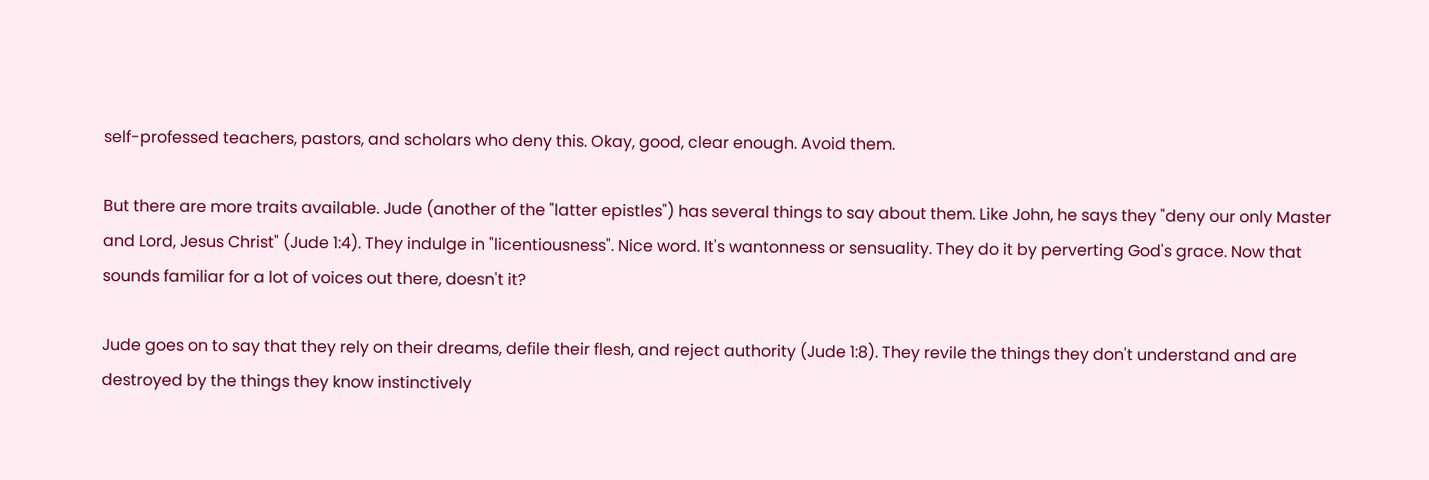self-professed teachers, pastors, and scholars who deny this. Okay, good, clear enough. Avoid them.

But there are more traits available. Jude (another of the "latter epistles") has several things to say about them. Like John, he says they "deny our only Master and Lord, Jesus Christ" (Jude 1:4). They indulge in "licentiousness". Nice word. It's wantonness or sensuality. They do it by perverting God's grace. Now that sounds familiar for a lot of voices out there, doesn't it?

Jude goes on to say that they rely on their dreams, defile their flesh, and reject authority (Jude 1:8). They revile the things they don't understand and are destroyed by the things they know instinctively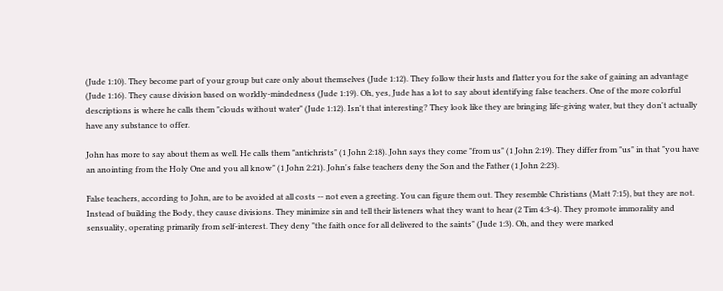(Jude 1:10). They become part of your group but care only about themselves (Jude 1:12). They follow their lusts and flatter you for the sake of gaining an advantage (Jude 1:16). They cause division based on worldly-mindedness (Jude 1:19). Oh, yes, Jude has a lot to say about identifying false teachers. One of the more colorful descriptions is where he calls them "clouds without water" (Jude 1:12). Isn't that interesting? They look like they are bringing life-giving water, but they don't actually have any substance to offer.

John has more to say about them as well. He calls them "antichrists" (1 John 2:18). John says they come "from us" (1 John 2:19). They differ from "us" in that "you have an anointing from the Holy One and you all know" (1 John 2:21). John's false teachers deny the Son and the Father (1 John 2:23).

False teachers, according to John, are to be avoided at all costs -- not even a greeting. You can figure them out. They resemble Christians (Matt 7:15), but they are not. Instead of building the Body, they cause divisions. They minimize sin and tell their listeners what they want to hear (2 Tim 4:3-4). They promote immorality and sensuality, operating primarily from self-interest. They deny "the faith once for all delivered to the saints" (Jude 1:3). Oh, and they were marked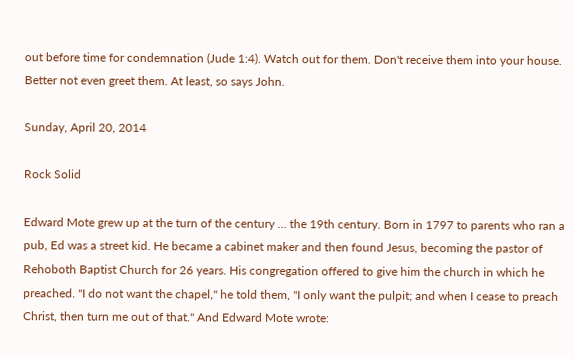out before time for condemnation (Jude 1:4). Watch out for them. Don't receive them into your house. Better not even greet them. At least, so says John.

Sunday, April 20, 2014

Rock Solid

Edward Mote grew up at the turn of the century ... the 19th century. Born in 1797 to parents who ran a pub, Ed was a street kid. He became a cabinet maker and then found Jesus, becoming the pastor of Rehoboth Baptist Church for 26 years. His congregation offered to give him the church in which he preached. "I do not want the chapel," he told them, "I only want the pulpit; and when I cease to preach Christ, then turn me out of that." And Edward Mote wrote: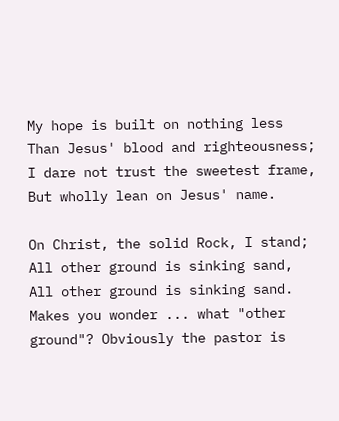My hope is built on nothing less
Than Jesus' blood and righteousness;
I dare not trust the sweetest frame,
But wholly lean on Jesus' name.

On Christ, the solid Rock, I stand;
All other ground is sinking sand,
All other ground is sinking sand.
Makes you wonder ... what "other ground"? Obviously the pastor is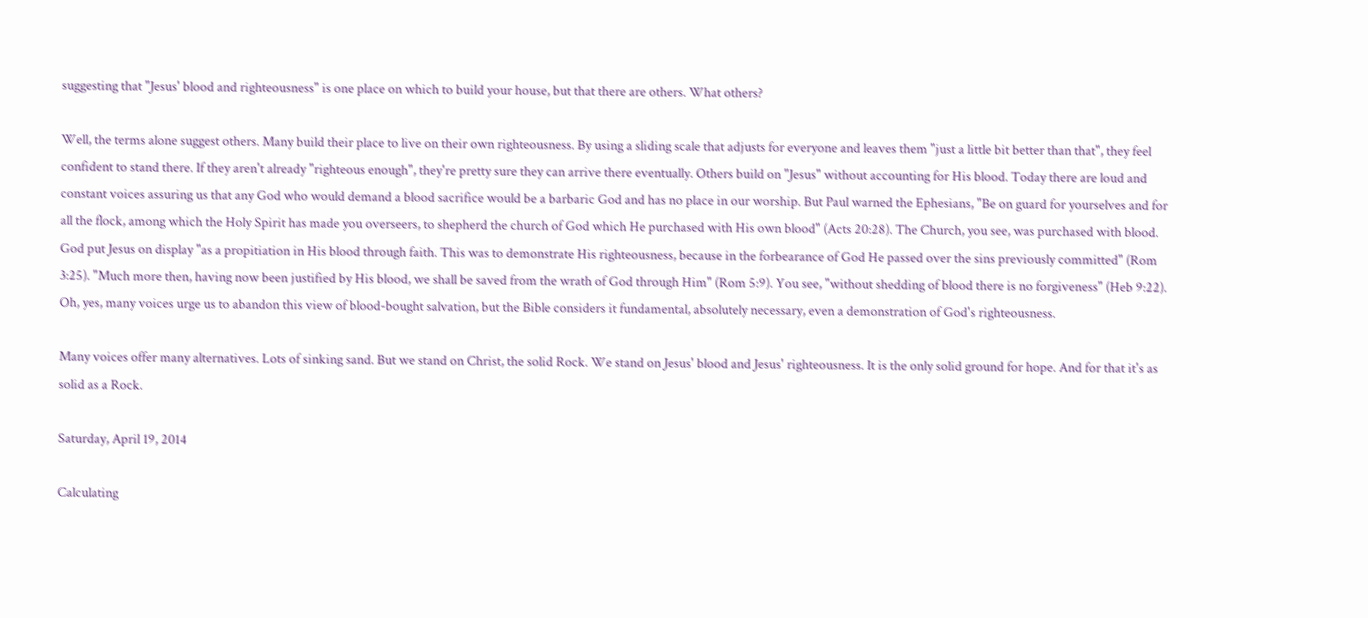suggesting that "Jesus' blood and righteousness" is one place on which to build your house, but that there are others. What others?

Well, the terms alone suggest others. Many build their place to live on their own righteousness. By using a sliding scale that adjusts for everyone and leaves them "just a little bit better than that", they feel confident to stand there. If they aren't already "righteous enough", they're pretty sure they can arrive there eventually. Others build on "Jesus" without accounting for His blood. Today there are loud and constant voices assuring us that any God who would demand a blood sacrifice would be a barbaric God and has no place in our worship. But Paul warned the Ephesians, "Be on guard for yourselves and for all the flock, among which the Holy Spirit has made you overseers, to shepherd the church of God which He purchased with His own blood" (Acts 20:28). The Church, you see, was purchased with blood. God put Jesus on display "as a propitiation in His blood through faith. This was to demonstrate His righteousness, because in the forbearance of God He passed over the sins previously committed" (Rom 3:25). "Much more then, having now been justified by His blood, we shall be saved from the wrath of God through Him" (Rom 5:9). You see, "without shedding of blood there is no forgiveness" (Heb 9:22). Oh, yes, many voices urge us to abandon this view of blood-bought salvation, but the Bible considers it fundamental, absolutely necessary, even a demonstration of God's righteousness.

Many voices offer many alternatives. Lots of sinking sand. But we stand on Christ, the solid Rock. We stand on Jesus' blood and Jesus' righteousness. It is the only solid ground for hope. And for that it's as solid as a Rock.

Saturday, April 19, 2014

Calculating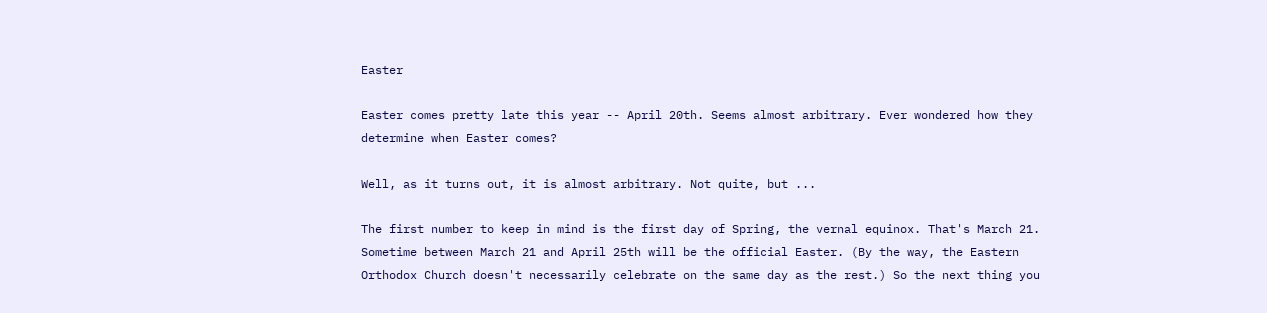Easter

Easter comes pretty late this year -- April 20th. Seems almost arbitrary. Ever wondered how they determine when Easter comes?

Well, as it turns out, it is almost arbitrary. Not quite, but ...

The first number to keep in mind is the first day of Spring, the vernal equinox. That's March 21. Sometime between March 21 and April 25th will be the official Easter. (By the way, the Eastern Orthodox Church doesn't necessarily celebrate on the same day as the rest.) So the next thing you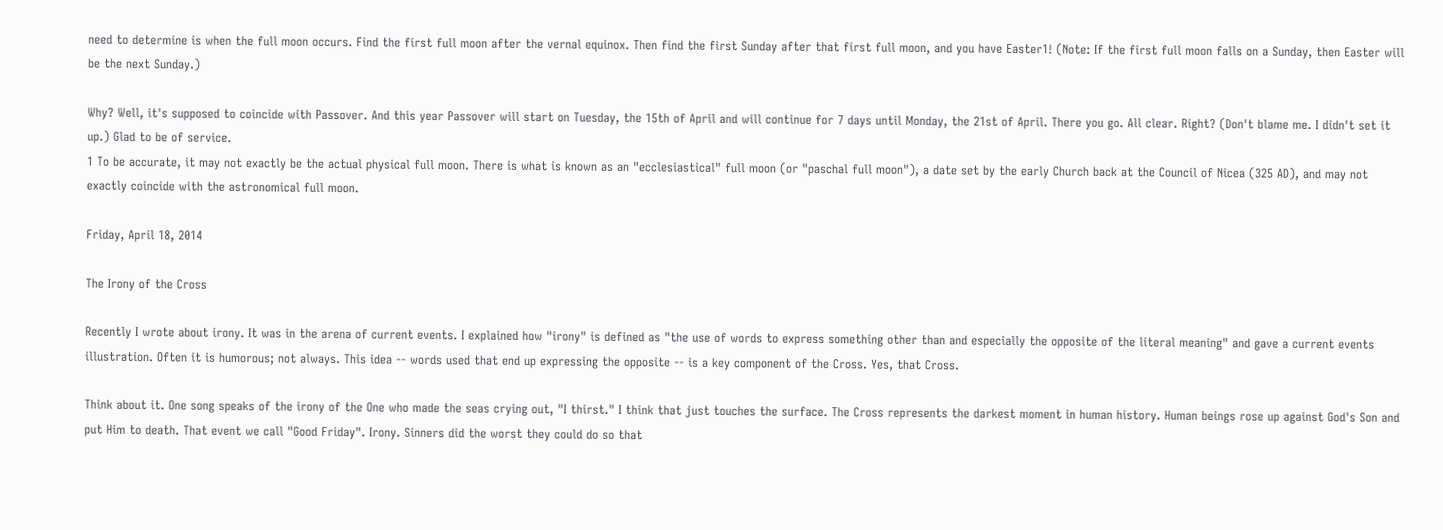need to determine is when the full moon occurs. Find the first full moon after the vernal equinox. Then find the first Sunday after that first full moon, and you have Easter1! (Note: If the first full moon falls on a Sunday, then Easter will be the next Sunday.)

Why? Well, it's supposed to coincide with Passover. And this year Passover will start on Tuesday, the 15th of April and will continue for 7 days until Monday, the 21st of April. There you go. All clear. Right? (Don't blame me. I didn't set it up.) Glad to be of service.
1 To be accurate, it may not exactly be the actual physical full moon. There is what is known as an "ecclesiastical" full moon (or "paschal full moon"), a date set by the early Church back at the Council of Nicea (325 AD), and may not exactly coincide with the astronomical full moon.

Friday, April 18, 2014

The Irony of the Cross

Recently I wrote about irony. It was in the arena of current events. I explained how "irony" is defined as "the use of words to express something other than and especially the opposite of the literal meaning" and gave a current events illustration. Often it is humorous; not always. This idea -- words used that end up expressing the opposite -- is a key component of the Cross. Yes, that Cross.

Think about it. One song speaks of the irony of the One who made the seas crying out, "I thirst." I think that just touches the surface. The Cross represents the darkest moment in human history. Human beings rose up against God's Son and put Him to death. That event we call "Good Friday". Irony. Sinners did the worst they could do so that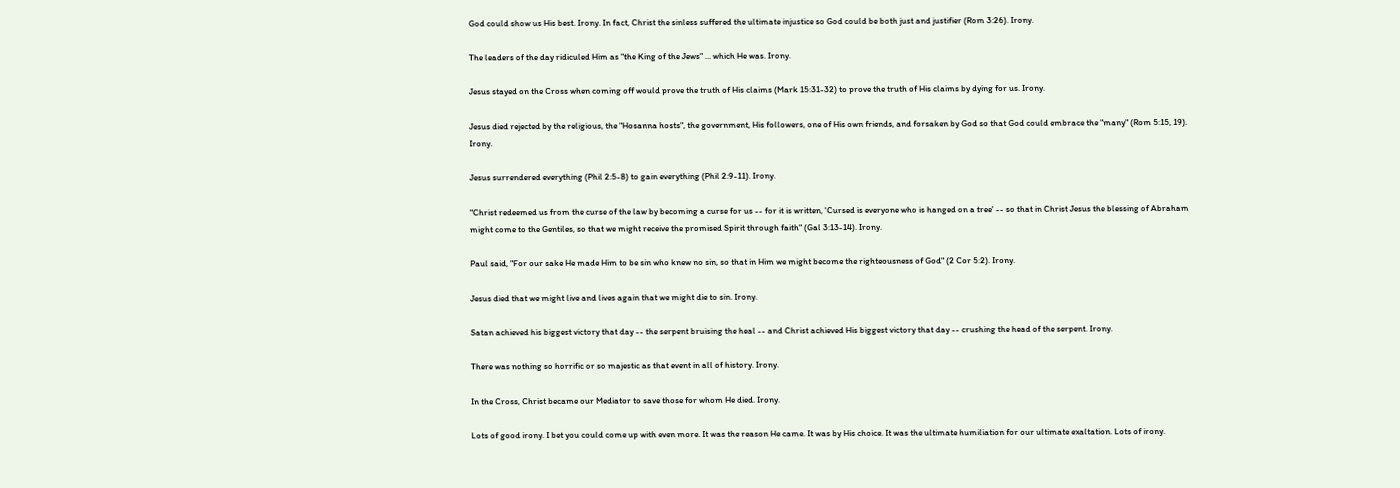God could show us His best. Irony. In fact, Christ the sinless suffered the ultimate injustice so God could be both just and justifier (Rom 3:26). Irony.

The leaders of the day ridiculed Him as "the King of the Jews" ... which He was. Irony.

Jesus stayed on the Cross when coming off would prove the truth of His claims (Mark 15:31-32) to prove the truth of His claims by dying for us. Irony.

Jesus died rejected by the religious, the "Hosanna hosts", the government, His followers, one of His own friends, and forsaken by God so that God could embrace the "many" (Rom 5:15, 19). Irony.

Jesus surrendered everything (Phil 2:5-8) to gain everything (Phil 2:9-11). Irony.

"Christ redeemed us from the curse of the law by becoming a curse for us -- for it is written, 'Cursed is everyone who is hanged on a tree' -- so that in Christ Jesus the blessing of Abraham might come to the Gentiles, so that we might receive the promised Spirit through faith" (Gal 3:13-14). Irony.

Paul said, "For our sake He made Him to be sin who knew no sin, so that in Him we might become the righteousness of God" (2 Cor 5:2). Irony.

Jesus died that we might live and lives again that we might die to sin. Irony.

Satan achieved his biggest victory that day -- the serpent bruising the heal -- and Christ achieved His biggest victory that day -- crushing the head of the serpent. Irony.

There was nothing so horrific or so majestic as that event in all of history. Irony.

In the Cross, Christ became our Mediator to save those for whom He died. Irony.

Lots of good irony. I bet you could come up with even more. It was the reason He came. It was by His choice. It was the ultimate humiliation for our ultimate exaltation. Lots of irony.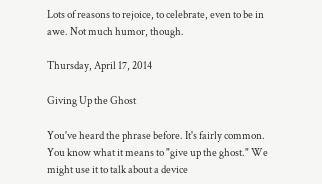Lots of reasons to rejoice, to celebrate, even to be in awe. Not much humor, though.

Thursday, April 17, 2014

Giving Up the Ghost

You've heard the phrase before. It's fairly common. You know what it means to "give up the ghost." We might use it to talk about a device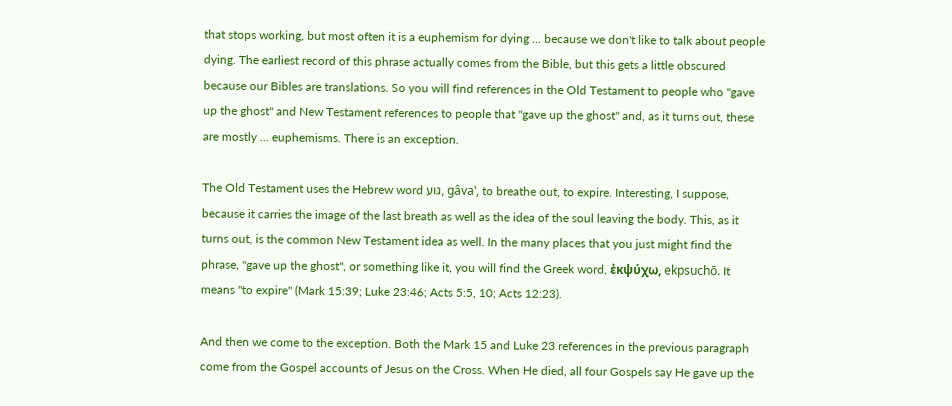that stops working, but most often it is a euphemism for dying ... because we don't like to talk about people dying. The earliest record of this phrase actually comes from the Bible, but this gets a little obscured because our Bibles are translations. So you will find references in the Old Testament to people who "gave up the ghost" and New Testament references to people that "gave up the ghost" and, as it turns out, these are mostly ... euphemisms. There is an exception.

The Old Testament uses the Hebrew word גּוע, gâva‛, to breathe out, to expire. Interesting, I suppose, because it carries the image of the last breath as well as the idea of the soul leaving the body. This, as it turns out, is the common New Testament idea as well. In the many places that you just might find the phrase, "gave up the ghost", or something like it, you will find the Greek word, ἐκψύχω, ekpsuchō. It means "to expire" (Mark 15:39; Luke 23:46; Acts 5:5, 10; Acts 12:23).

And then we come to the exception. Both the Mark 15 and Luke 23 references in the previous paragraph come from the Gospel accounts of Jesus on the Cross. When He died, all four Gospels say He gave up the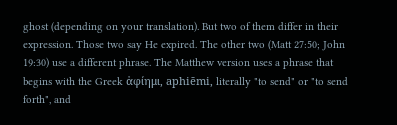ghost (depending on your translation). But two of them differ in their expression. Those two say He expired. The other two (Matt 27:50; John 19:30) use a different phrase. The Matthew version uses a phrase that begins with the Greek ἀφίημι, aphiēmi, literally "to send" or "to send forth", and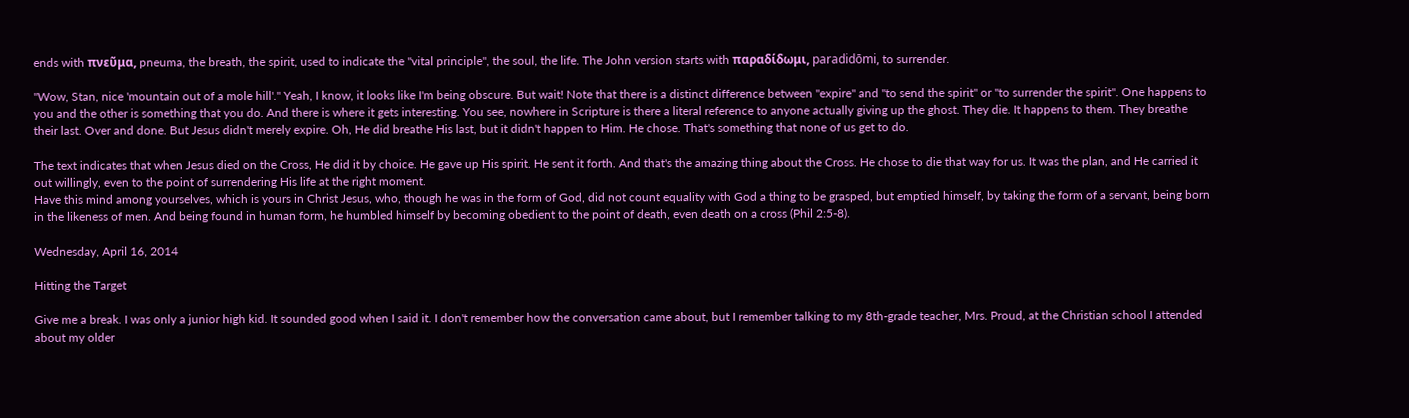ends with πνεῦμα, pneuma, the breath, the spirit, used to indicate the "vital principle", the soul, the life. The John version starts with παραδίδωμι, paradidōmi, to surrender.

"Wow, Stan, nice 'mountain out of a mole hill'." Yeah, I know, it looks like I'm being obscure. But wait! Note that there is a distinct difference between "expire" and "to send the spirit" or "to surrender the spirit". One happens to you and the other is something that you do. And there is where it gets interesting. You see, nowhere in Scripture is there a literal reference to anyone actually giving up the ghost. They die. It happens to them. They breathe their last. Over and done. But Jesus didn't merely expire. Oh, He did breathe His last, but it didn't happen to Him. He chose. That's something that none of us get to do.

The text indicates that when Jesus died on the Cross, He did it by choice. He gave up His spirit. He sent it forth. And that's the amazing thing about the Cross. He chose to die that way for us. It was the plan, and He carried it out willingly, even to the point of surrendering His life at the right moment.
Have this mind among yourselves, which is yours in Christ Jesus, who, though he was in the form of God, did not count equality with God a thing to be grasped, but emptied himself, by taking the form of a servant, being born in the likeness of men. And being found in human form, he humbled himself by becoming obedient to the point of death, even death on a cross (Phil 2:5-8).

Wednesday, April 16, 2014

Hitting the Target

Give me a break. I was only a junior high kid. It sounded good when I said it. I don't remember how the conversation came about, but I remember talking to my 8th-grade teacher, Mrs. Proud, at the Christian school I attended about my older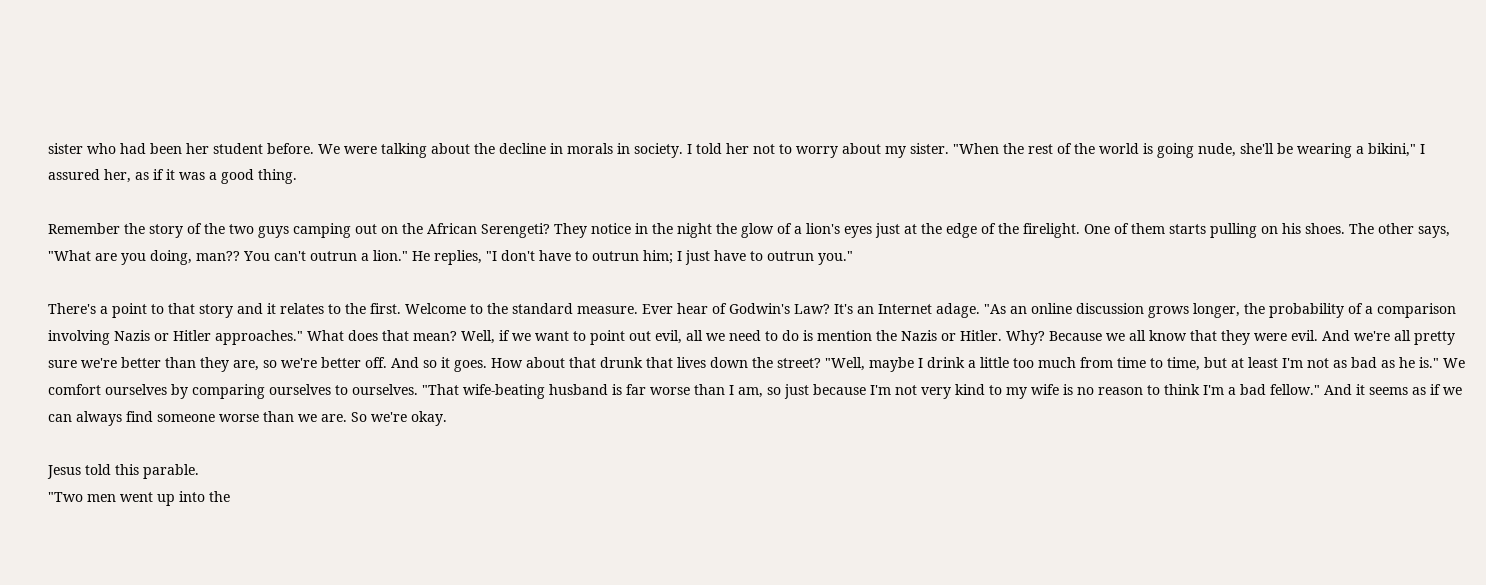sister who had been her student before. We were talking about the decline in morals in society. I told her not to worry about my sister. "When the rest of the world is going nude, she'll be wearing a bikini," I assured her, as if it was a good thing.

Remember the story of the two guys camping out on the African Serengeti? They notice in the night the glow of a lion's eyes just at the edge of the firelight. One of them starts pulling on his shoes. The other says, "What are you doing, man?? You can't outrun a lion." He replies, "I don't have to outrun him; I just have to outrun you."

There's a point to that story and it relates to the first. Welcome to the standard measure. Ever hear of Godwin's Law? It's an Internet adage. "As an online discussion grows longer, the probability of a comparison involving Nazis or Hitler approaches." What does that mean? Well, if we want to point out evil, all we need to do is mention the Nazis or Hitler. Why? Because we all know that they were evil. And we're all pretty sure we're better than they are, so we're better off. And so it goes. How about that drunk that lives down the street? "Well, maybe I drink a little too much from time to time, but at least I'm not as bad as he is." We comfort ourselves by comparing ourselves to ourselves. "That wife-beating husband is far worse than I am, so just because I'm not very kind to my wife is no reason to think I'm a bad fellow." And it seems as if we can always find someone worse than we are. So we're okay.

Jesus told this parable.
"Two men went up into the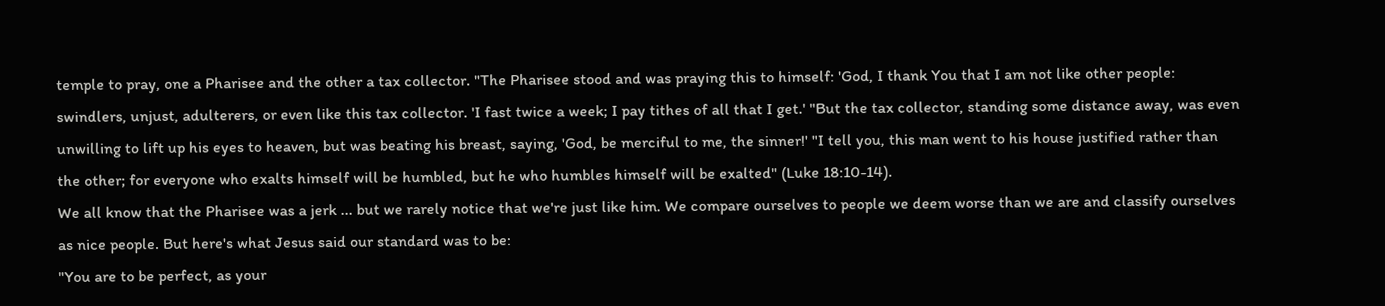temple to pray, one a Pharisee and the other a tax collector. "The Pharisee stood and was praying this to himself: 'God, I thank You that I am not like other people: swindlers, unjust, adulterers, or even like this tax collector. 'I fast twice a week; I pay tithes of all that I get.' "But the tax collector, standing some distance away, was even unwilling to lift up his eyes to heaven, but was beating his breast, saying, 'God, be merciful to me, the sinner!' "I tell you, this man went to his house justified rather than the other; for everyone who exalts himself will be humbled, but he who humbles himself will be exalted" (Luke 18:10-14).
We all know that the Pharisee was a jerk ... but we rarely notice that we're just like him. We compare ourselves to people we deem worse than we are and classify ourselves as nice people. But here's what Jesus said our standard was to be:
"You are to be perfect, as your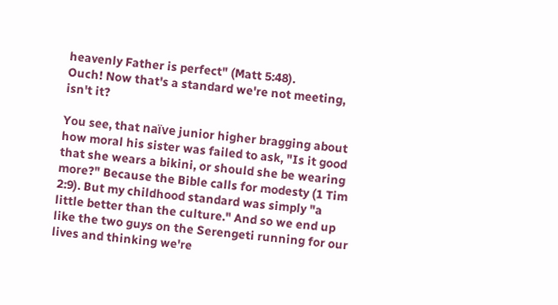heavenly Father is perfect" (Matt 5:48).
Ouch! Now that's a standard we're not meeting, isn't it?

You see, that naïve junior higher bragging about how moral his sister was failed to ask, "Is it good that she wears a bikini, or should she be wearing more?" Because the Bible calls for modesty (1 Tim 2:9). But my childhood standard was simply "a little better than the culture." And so we end up like the two guys on the Serengeti running for our lives and thinking we're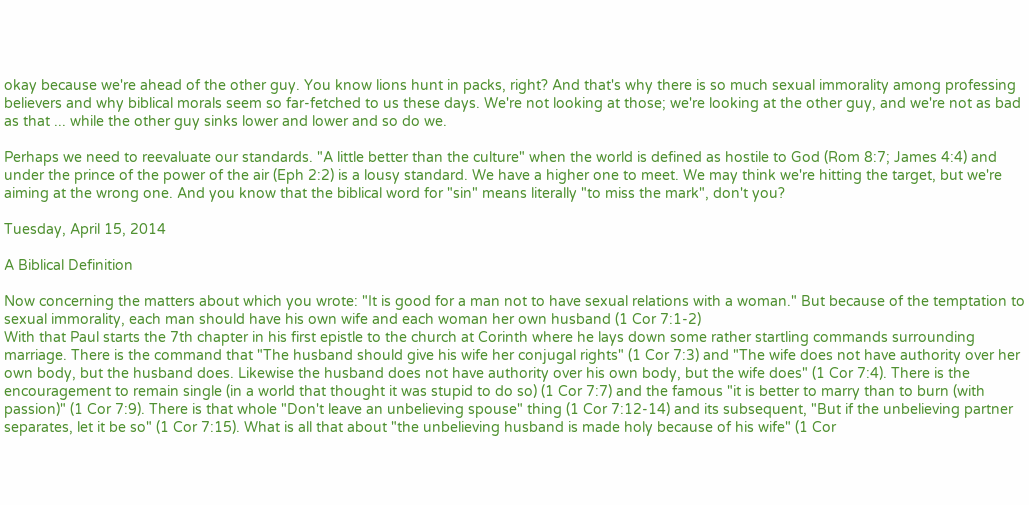okay because we're ahead of the other guy. You know lions hunt in packs, right? And that's why there is so much sexual immorality among professing believers and why biblical morals seem so far-fetched to us these days. We're not looking at those; we're looking at the other guy, and we're not as bad as that ... while the other guy sinks lower and lower and so do we.

Perhaps we need to reevaluate our standards. "A little better than the culture" when the world is defined as hostile to God (Rom 8:7; James 4:4) and under the prince of the power of the air (Eph 2:2) is a lousy standard. We have a higher one to meet. We may think we're hitting the target, but we're aiming at the wrong one. And you know that the biblical word for "sin" means literally "to miss the mark", don't you?

Tuesday, April 15, 2014

A Biblical Definition

Now concerning the matters about which you wrote: "It is good for a man not to have sexual relations with a woman." But because of the temptation to sexual immorality, each man should have his own wife and each woman her own husband (1 Cor 7:1-2)
With that Paul starts the 7th chapter in his first epistle to the church at Corinth where he lays down some rather startling commands surrounding marriage. There is the command that "The husband should give his wife her conjugal rights" (1 Cor 7:3) and "The wife does not have authority over her own body, but the husband does. Likewise the husband does not have authority over his own body, but the wife does" (1 Cor 7:4). There is the encouragement to remain single (in a world that thought it was stupid to do so) (1 Cor 7:7) and the famous "it is better to marry than to burn (with passion)" (1 Cor 7:9). There is that whole "Don't leave an unbelieving spouse" thing (1 Cor 7:12-14) and its subsequent, "But if the unbelieving partner separates, let it be so" (1 Cor 7:15). What is all that about "the unbelieving husband is made holy because of his wife" (1 Cor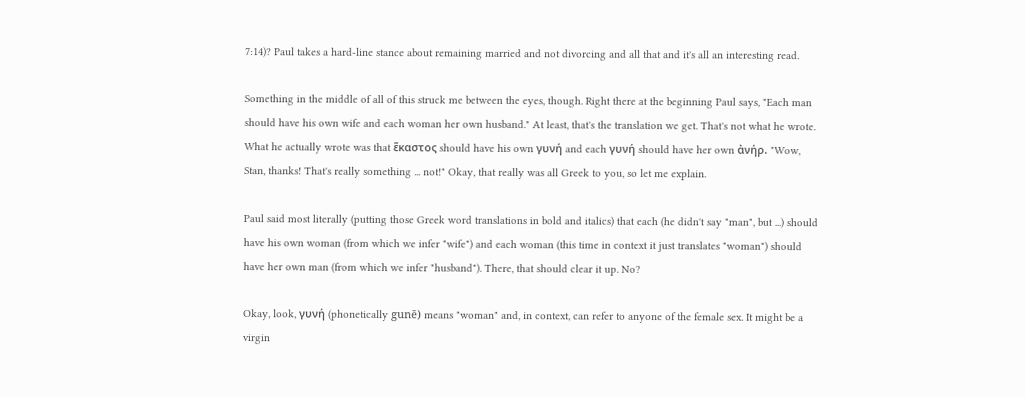7:14)? Paul takes a hard-line stance about remaining married and not divorcing and all that and it's all an interesting read.

Something in the middle of all of this struck me between the eyes, though. Right there at the beginning Paul says, "Each man should have his own wife and each woman her own husband." At least, that's the translation we get. That's not what he wrote. What he actually wrote was that ἕκαστος should have his own γυνή and each γυνή should have her own ἀνήρ. "Wow, Stan, thanks! That's really something ... not!" Okay, that really was all Greek to you, so let me explain.

Paul said most literally (putting those Greek word translations in bold and italics) that each (he didn't say "man", but ...) should have his own woman (from which we infer "wife") and each woman (this time in context it just translates "woman") should have her own man (from which we infer "husband"). There, that should clear it up. No?

Okay, look, γυνή (phonetically gunē) means "woman" and, in context, can refer to anyone of the female sex. It might be a virgin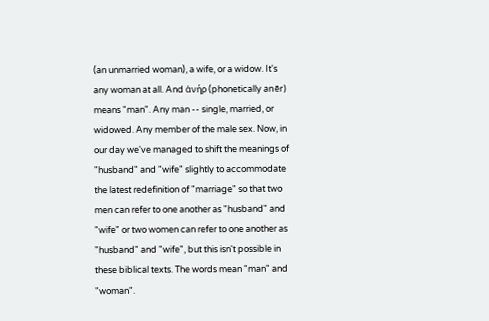(an unmarried woman), a wife, or a widow. It's any woman at all. And ἀνήρ (phonetically anēr) means "man". Any man -- single, married, or widowed. Any member of the male sex. Now, in our day we've managed to shift the meanings of "husband" and "wife" slightly to accommodate the latest redefinition of "marriage" so that two men can refer to one another as "husband" and "wife" or two women can refer to one another as "husband" and "wife", but this isn't possible in these biblical texts. The words mean "man" and "woman".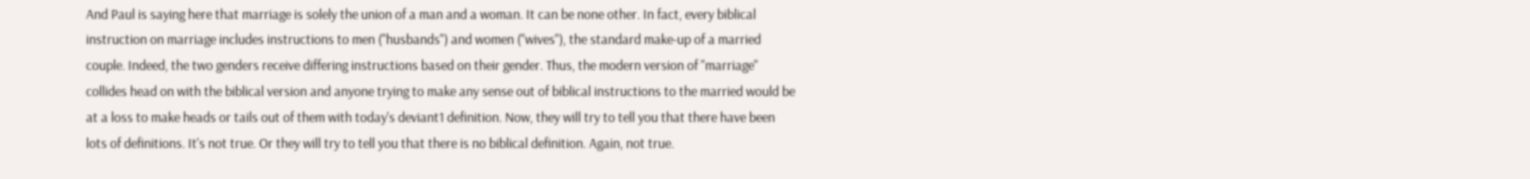And Paul is saying here that marriage is solely the union of a man and a woman. It can be none other. In fact, every biblical instruction on marriage includes instructions to men ("husbands") and women ("wives"), the standard make-up of a married couple. Indeed, the two genders receive differing instructions based on their gender. Thus, the modern version of "marriage" collides head on with the biblical version and anyone trying to make any sense out of biblical instructions to the married would be at a loss to make heads or tails out of them with today's deviant1 definition. Now, they will try to tell you that there have been lots of definitions. It's not true. Or they will try to tell you that there is no biblical definition. Again, not true.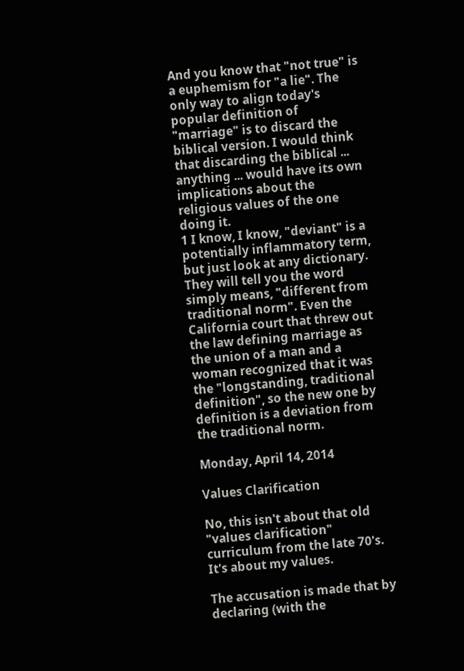And you know that "not true" is a euphemism for "a lie". The only way to align today's popular definition of "marriage" is to discard the biblical version. I would think that discarding the biblical ... anything ... would have its own implications about the religious values of the one doing it.
1 I know, I know, "deviant" is a potentially inflammatory term, but just look at any dictionary. They will tell you the word simply means, "different from traditional norm". Even the California court that threw out the law defining marriage as the union of a man and a woman recognized that it was the "longstanding, traditional definition", so the new one by definition is a deviation from the traditional norm.

Monday, April 14, 2014

Values Clarification

No, this isn't about that old "values clarification" curriculum from the late 70's. It's about my values.

The accusation is made that by declaring (with the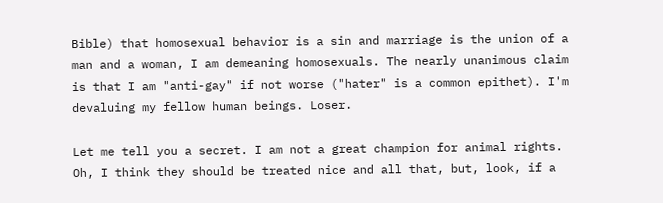Bible) that homosexual behavior is a sin and marriage is the union of a man and a woman, I am demeaning homosexuals. The nearly unanimous claim is that I am "anti-gay" if not worse ("hater" is a common epithet). I'm devaluing my fellow human beings. Loser.

Let me tell you a secret. I am not a great champion for animal rights. Oh, I think they should be treated nice and all that, but, look, if a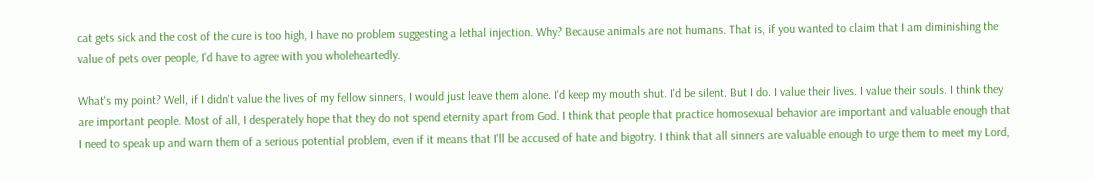cat gets sick and the cost of the cure is too high, I have no problem suggesting a lethal injection. Why? Because animals are not humans. That is, if you wanted to claim that I am diminishing the value of pets over people, I'd have to agree with you wholeheartedly.

What's my point? Well, if I didn't value the lives of my fellow sinners, I would just leave them alone. I'd keep my mouth shut. I'd be silent. But I do. I value their lives. I value their souls. I think they are important people. Most of all, I desperately hope that they do not spend eternity apart from God. I think that people that practice homosexual behavior are important and valuable enough that I need to speak up and warn them of a serious potential problem, even if it means that I'll be accused of hate and bigotry. I think that all sinners are valuable enough to urge them to meet my Lord,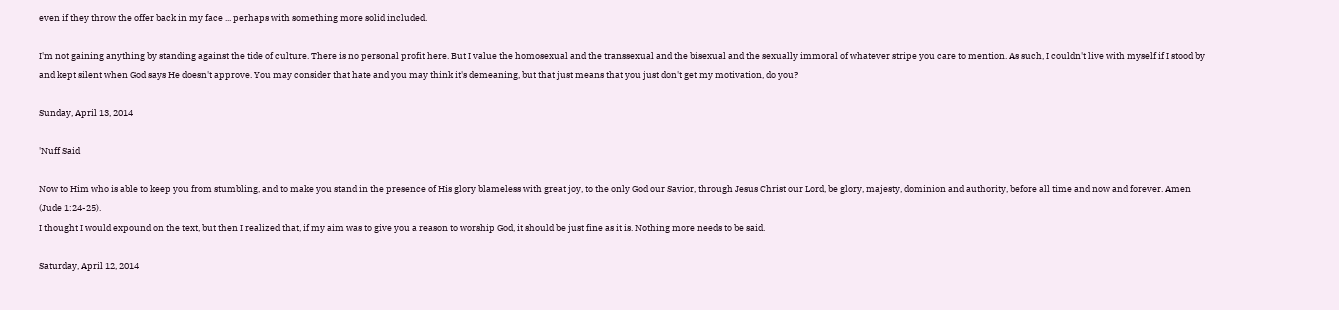even if they throw the offer back in my face ... perhaps with something more solid included.

I'm not gaining anything by standing against the tide of culture. There is no personal profit here. But I value the homosexual and the transsexual and the bisexual and the sexually immoral of whatever stripe you care to mention. As such, I couldn't live with myself if I stood by and kept silent when God says He doesn't approve. You may consider that hate and you may think it's demeaning, but that just means that you just don't get my motivation, do you?

Sunday, April 13, 2014

'Nuff Said

Now to Him who is able to keep you from stumbling, and to make you stand in the presence of His glory blameless with great joy, to the only God our Savior, through Jesus Christ our Lord, be glory, majesty, dominion and authority, before all time and now and forever. Amen (Jude 1:24-25).
I thought I would expound on the text, but then I realized that, if my aim was to give you a reason to worship God, it should be just fine as it is. Nothing more needs to be said.

Saturday, April 12, 2014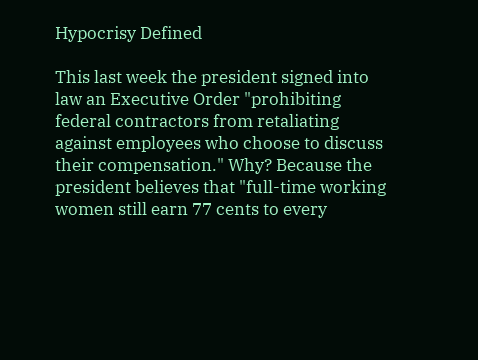Hypocrisy Defined

This last week the president signed into law an Executive Order "prohibiting federal contractors from retaliating against employees who choose to discuss their compensation." Why? Because the president believes that "full-time working women still earn 77 cents to every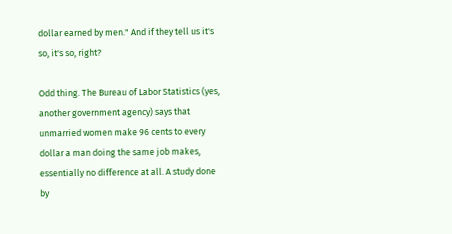dollar earned by men." And if they tell us it's so, it's so, right?

Odd thing. The Bureau of Labor Statistics (yes, another government agency) says that unmarried women make 96 cents to every dollar a man doing the same job makes, essentially no difference at all. A study done by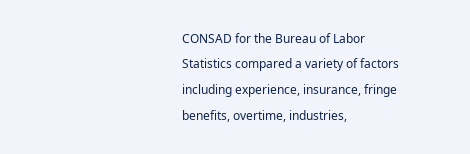CONSAD for the Bureau of Labor Statistics compared a variety of factors including experience, insurance, fringe benefits, overtime, industries,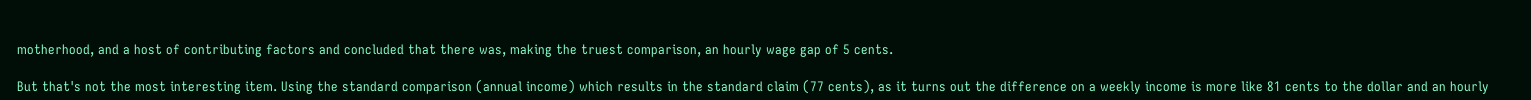motherhood, and a host of contributing factors and concluded that there was, making the truest comparison, an hourly wage gap of 5 cents.

But that's not the most interesting item. Using the standard comparison (annual income) which results in the standard claim (77 cents), as it turns out the difference on a weekly income is more like 81 cents to the dollar and an hourly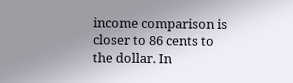income comparison is closer to 86 cents to the dollar. In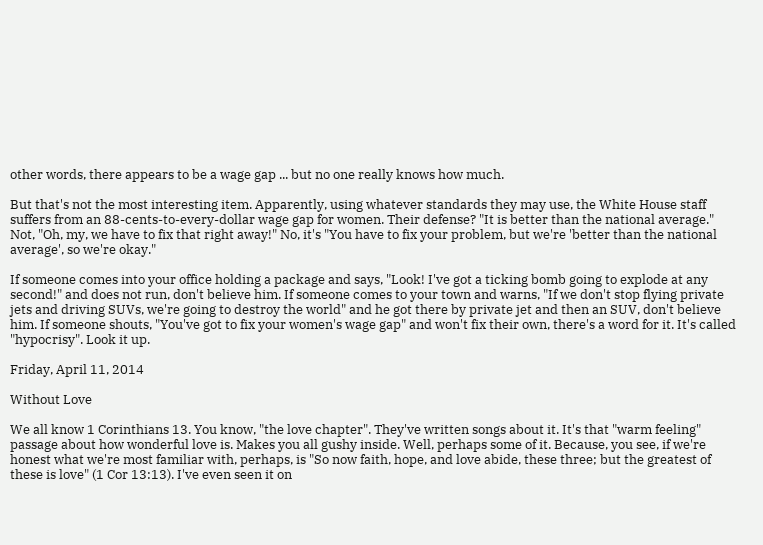other words, there appears to be a wage gap ... but no one really knows how much.

But that's not the most interesting item. Apparently, using whatever standards they may use, the White House staff suffers from an 88-cents-to-every-dollar wage gap for women. Their defense? "It is better than the national average." Not, "Oh, my, we have to fix that right away!" No, it's "You have to fix your problem, but we're 'better than the national average', so we're okay."

If someone comes into your office holding a package and says, "Look! I've got a ticking bomb going to explode at any second!" and does not run, don't believe him. If someone comes to your town and warns, "If we don't stop flying private jets and driving SUVs, we're going to destroy the world" and he got there by private jet and then an SUV, don't believe him. If someone shouts, "You've got to fix your women's wage gap" and won't fix their own, there's a word for it. It's called "hypocrisy". Look it up.

Friday, April 11, 2014

Without Love

We all know 1 Corinthians 13. You know, "the love chapter". They've written songs about it. It's that "warm feeling" passage about how wonderful love is. Makes you all gushy inside. Well, perhaps some of it. Because, you see, if we're honest what we're most familiar with, perhaps, is "So now faith, hope, and love abide, these three; but the greatest of these is love" (1 Cor 13:13). I've even seen it on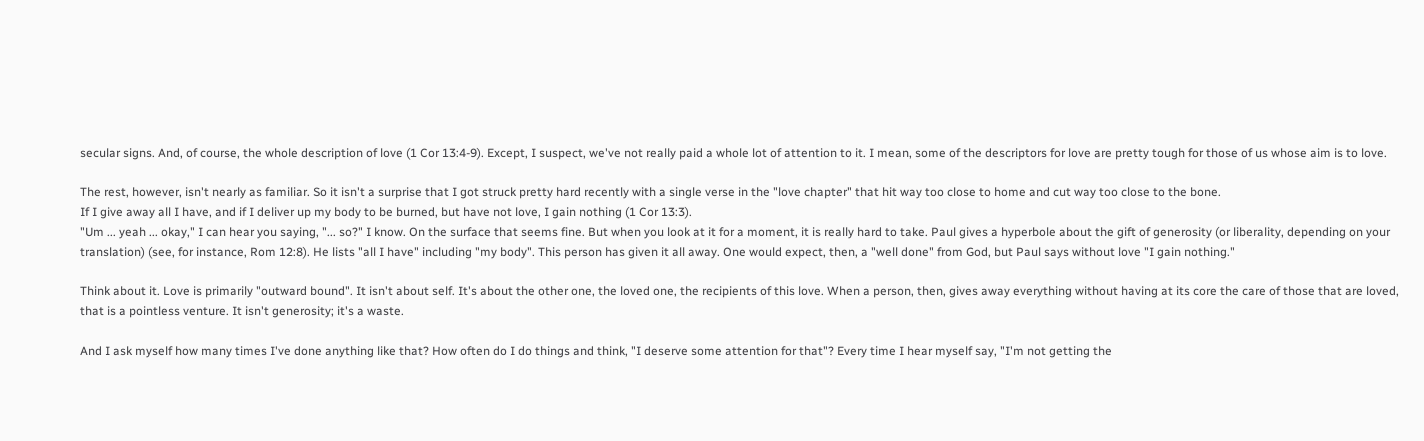secular signs. And, of course, the whole description of love (1 Cor 13:4-9). Except, I suspect, we've not really paid a whole lot of attention to it. I mean, some of the descriptors for love are pretty tough for those of us whose aim is to love.

The rest, however, isn't nearly as familiar. So it isn't a surprise that I got struck pretty hard recently with a single verse in the "love chapter" that hit way too close to home and cut way too close to the bone.
If I give away all I have, and if I deliver up my body to be burned, but have not love, I gain nothing (1 Cor 13:3).
"Um ... yeah ... okay," I can hear you saying, "... so?" I know. On the surface that seems fine. But when you look at it for a moment, it is really hard to take. Paul gives a hyperbole about the gift of generosity (or liberality, depending on your translation) (see, for instance, Rom 12:8). He lists "all I have" including "my body". This person has given it all away. One would expect, then, a "well done" from God, but Paul says without love "I gain nothing."

Think about it. Love is primarily "outward bound". It isn't about self. It's about the other one, the loved one, the recipients of this love. When a person, then, gives away everything without having at its core the care of those that are loved, that is a pointless venture. It isn't generosity; it's a waste.

And I ask myself how many times I've done anything like that? How often do I do things and think, "I deserve some attention for that"? Every time I hear myself say, "I'm not getting the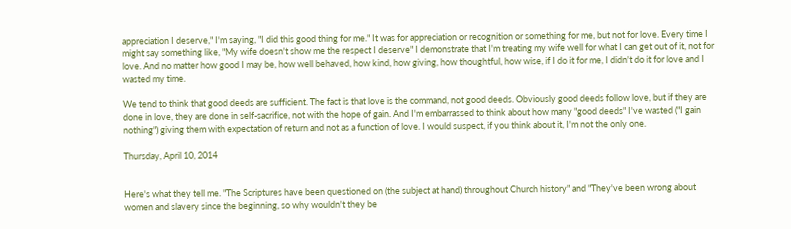appreciation I deserve," I'm saying, "I did this good thing for me." It was for appreciation or recognition or something for me, but not for love. Every time I might say something like, "My wife doesn't show me the respect I deserve" I demonstrate that I'm treating my wife well for what I can get out of it, not for love. And no matter how good I may be, how well behaved, how kind, how giving, how thoughtful, how wise, if I do it for me, I didn't do it for love and I wasted my time.

We tend to think that good deeds are sufficient. The fact is that love is the command, not good deeds. Obviously good deeds follow love, but if they are done in love, they are done in self-sacrifice, not with the hope of gain. And I'm embarrassed to think about how many "good deeds" I've wasted ("I gain nothing") giving them with expectation of return and not as a function of love. I would suspect, if you think about it, I'm not the only one.

Thursday, April 10, 2014


Here's what they tell me. "The Scriptures have been questioned on (the subject at hand) throughout Church history" and "They've been wrong about women and slavery since the beginning, so why wouldn't they be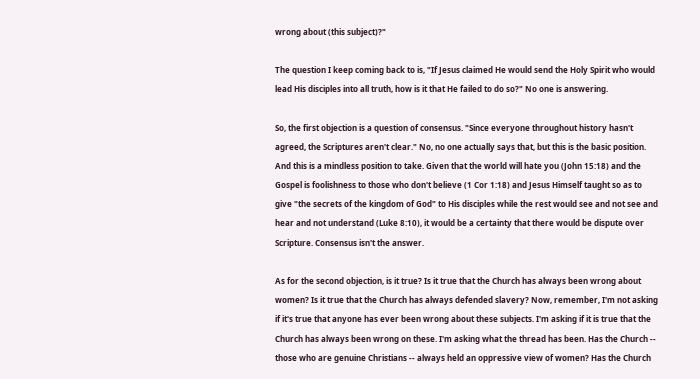wrong about (this subject)?"

The question I keep coming back to is, "If Jesus claimed He would send the Holy Spirit who would lead His disciples into all truth, how is it that He failed to do so?" No one is answering.

So, the first objection is a question of consensus. "Since everyone throughout history hasn't agreed, the Scriptures aren't clear." No, no one actually says that, but this is the basic position. And this is a mindless position to take. Given that the world will hate you (John 15:18) and the Gospel is foolishness to those who don't believe (1 Cor 1:18) and Jesus Himself taught so as to give "the secrets of the kingdom of God" to His disciples while the rest would see and not see and hear and not understand (Luke 8:10), it would be a certainty that there would be dispute over Scripture. Consensus isn't the answer.

As for the second objection, is it true? Is it true that the Church has always been wrong about women? Is it true that the Church has always defended slavery? Now, remember, I'm not asking if it's true that anyone has ever been wrong about these subjects. I'm asking if it is true that the Church has always been wrong on these. I'm asking what the thread has been. Has the Church -- those who are genuine Christians -- always held an oppressive view of women? Has the Church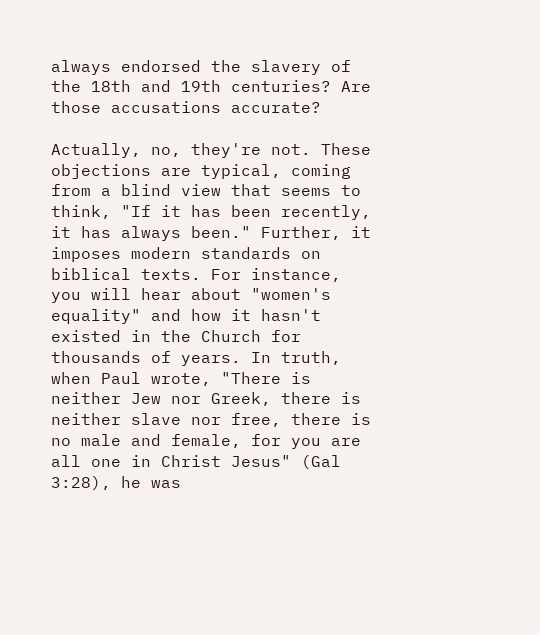always endorsed the slavery of the 18th and 19th centuries? Are those accusations accurate?

Actually, no, they're not. These objections are typical, coming from a blind view that seems to think, "If it has been recently, it has always been." Further, it imposes modern standards on biblical texts. For instance, you will hear about "women's equality" and how it hasn't existed in the Church for thousands of years. In truth, when Paul wrote, "There is neither Jew nor Greek, there is neither slave nor free, there is no male and female, for you are all one in Christ Jesus" (Gal 3:28), he was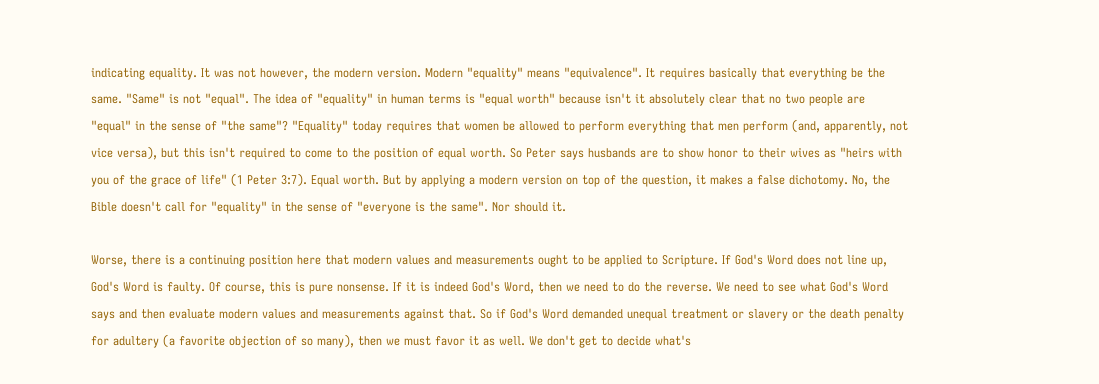indicating equality. It was not however, the modern version. Modern "equality" means "equivalence". It requires basically that everything be the same. "Same" is not "equal". The idea of "equality" in human terms is "equal worth" because isn't it absolutely clear that no two people are "equal" in the sense of "the same"? "Equality" today requires that women be allowed to perform everything that men perform (and, apparently, not vice versa), but this isn't required to come to the position of equal worth. So Peter says husbands are to show honor to their wives as "heirs with you of the grace of life" (1 Peter 3:7). Equal worth. But by applying a modern version on top of the question, it makes a false dichotomy. No, the Bible doesn't call for "equality" in the sense of "everyone is the same". Nor should it.

Worse, there is a continuing position here that modern values and measurements ought to be applied to Scripture. If God's Word does not line up, God's Word is faulty. Of course, this is pure nonsense. If it is indeed God's Word, then we need to do the reverse. We need to see what God's Word says and then evaluate modern values and measurements against that. So if God's Word demanded unequal treatment or slavery or the death penalty for adultery (a favorite objection of so many), then we must favor it as well. We don't get to decide what's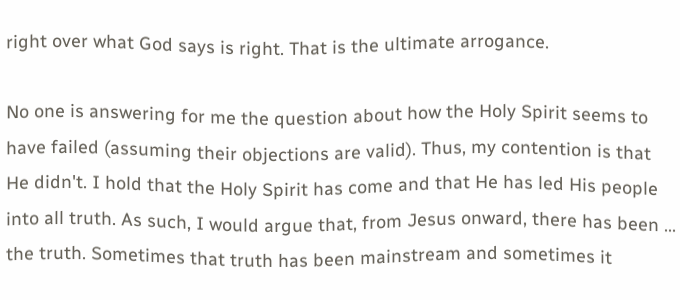right over what God says is right. That is the ultimate arrogance.

No one is answering for me the question about how the Holy Spirit seems to have failed (assuming their objections are valid). Thus, my contention is that He didn't. I hold that the Holy Spirit has come and that He has led His people into all truth. As such, I would argue that, from Jesus onward, there has been ... the truth. Sometimes that truth has been mainstream and sometimes it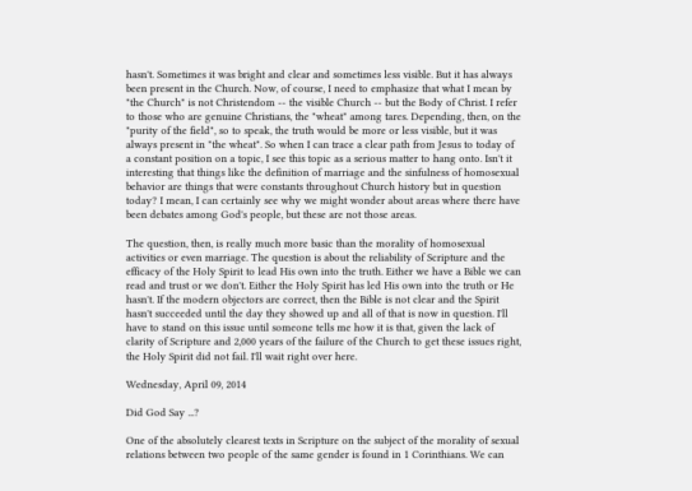hasn't. Sometimes it was bright and clear and sometimes less visible. But it has always been present in the Church. Now, of course, I need to emphasize that what I mean by "the Church" is not Christendom -- the visible Church -- but the Body of Christ. I refer to those who are genuine Christians, the "wheat" among tares. Depending, then, on the "purity of the field", so to speak, the truth would be more or less visible, but it was always present in "the wheat". So when I can trace a clear path from Jesus to today of a constant position on a topic, I see this topic as a serious matter to hang onto. Isn't it interesting that things like the definition of marriage and the sinfulness of homosexual behavior are things that were constants throughout Church history but in question today? I mean, I can certainly see why we might wonder about areas where there have been debates among God's people, but these are not those areas.

The question, then, is really much more basic than the morality of homosexual activities or even marriage. The question is about the reliability of Scripture and the efficacy of the Holy Spirit to lead His own into the truth. Either we have a Bible we can read and trust or we don't. Either the Holy Spirit has led His own into the truth or He hasn't. If the modern objectors are correct, then the Bible is not clear and the Spirit hasn't succeeded until the day they showed up and all of that is now in question. I'll have to stand on this issue until someone tells me how it is that, given the lack of clarity of Scripture and 2,000 years of the failure of the Church to get these issues right, the Holy Spirit did not fail. I'll wait right over here.

Wednesday, April 09, 2014

Did God Say ...?

One of the absolutely clearest texts in Scripture on the subject of the morality of sexual relations between two people of the same gender is found in 1 Corinthians. We can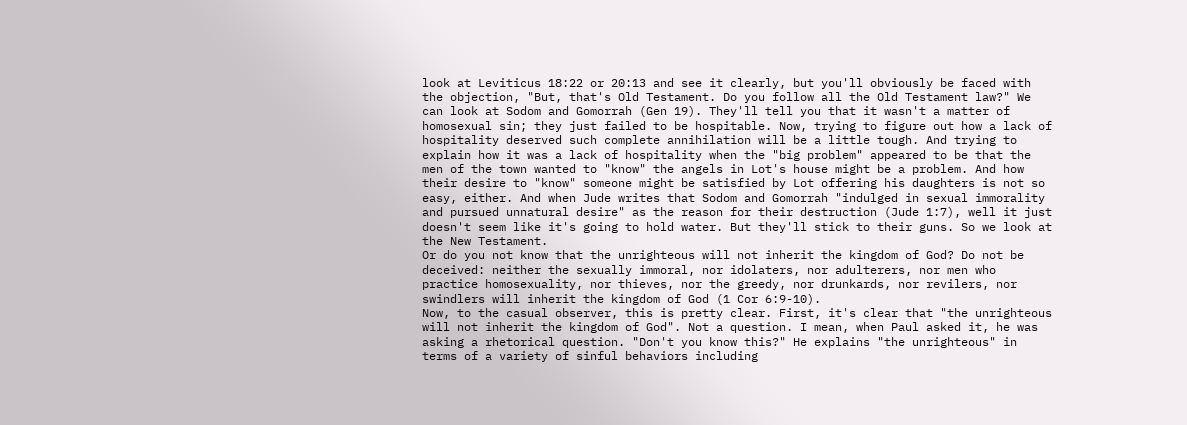look at Leviticus 18:22 or 20:13 and see it clearly, but you'll obviously be faced with the objection, "But, that's Old Testament. Do you follow all the Old Testament law?" We can look at Sodom and Gomorrah (Gen 19). They'll tell you that it wasn't a matter of homosexual sin; they just failed to be hospitable. Now, trying to figure out how a lack of hospitality deserved such complete annihilation will be a little tough. And trying to explain how it was a lack of hospitality when the "big problem" appeared to be that the men of the town wanted to "know" the angels in Lot's house might be a problem. And how their desire to "know" someone might be satisfied by Lot offering his daughters is not so easy, either. And when Jude writes that Sodom and Gomorrah "indulged in sexual immorality and pursued unnatural desire" as the reason for their destruction (Jude 1:7), well it just doesn't seem like it's going to hold water. But they'll stick to their guns. So we look at the New Testament.
Or do you not know that the unrighteous will not inherit the kingdom of God? Do not be deceived: neither the sexually immoral, nor idolaters, nor adulterers, nor men who practice homosexuality, nor thieves, nor the greedy, nor drunkards, nor revilers, nor swindlers will inherit the kingdom of God (1 Cor 6:9-10).
Now, to the casual observer, this is pretty clear. First, it's clear that "the unrighteous will not inherit the kingdom of God". Not a question. I mean, when Paul asked it, he was asking a rhetorical question. "Don't you know this?" He explains "the unrighteous" in terms of a variety of sinful behaviors including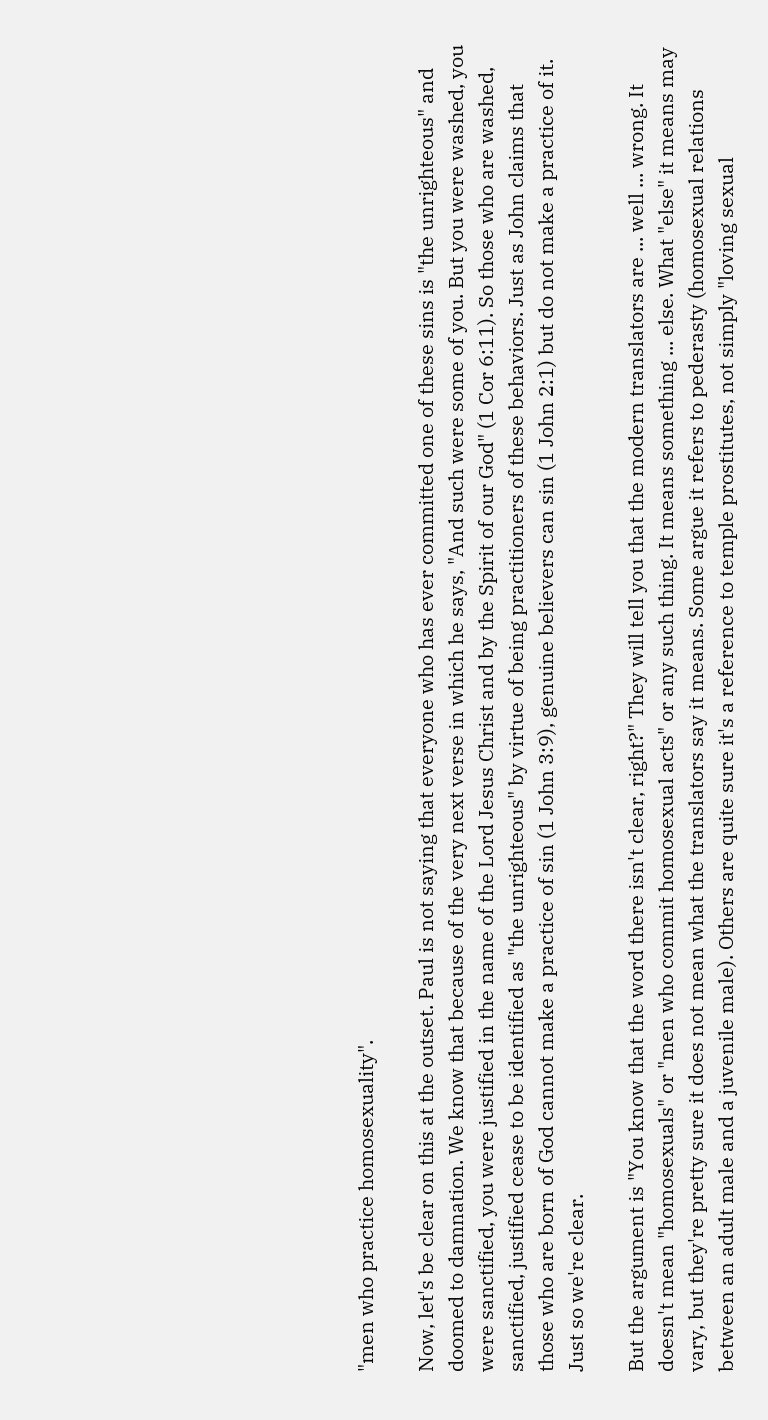"men who practice homosexuality".

Now, let's be clear on this at the outset. Paul is not saying that everyone who has ever committed one of these sins is "the unrighteous" and doomed to damnation. We know that because of the very next verse in which he says, "And such were some of you. But you were washed, you were sanctified, you were justified in the name of the Lord Jesus Christ and by the Spirit of our God" (1 Cor 6:11). So those who are washed, sanctified, justified cease to be identified as "the unrighteous" by virtue of being practitioners of these behaviors. Just as John claims that those who are born of God cannot make a practice of sin (1 John 3:9), genuine believers can sin (1 John 2:1) but do not make a practice of it. Just so we're clear.

But the argument is "You know that the word there isn't clear, right?" They will tell you that the modern translators are ... well ... wrong. It doesn't mean "homosexuals" or "men who commit homosexual acts" or any such thing. It means something ... else. What "else" it means may vary, but they're pretty sure it does not mean what the translators say it means. Some argue it refers to pederasty (homosexual relations between an adult male and a juvenile male). Others are quite sure it's a reference to temple prostitutes, not simply "loving sexual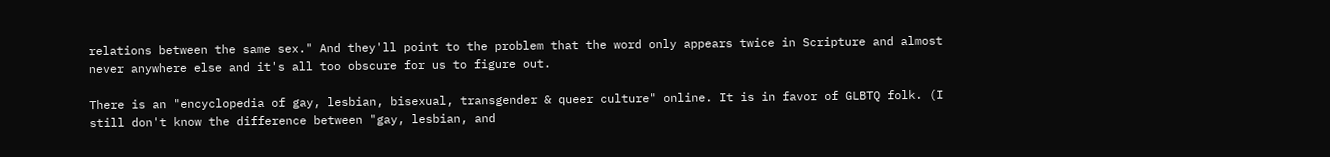relations between the same sex." And they'll point to the problem that the word only appears twice in Scripture and almost never anywhere else and it's all too obscure for us to figure out.

There is an "encyclopedia of gay, lesbian, bisexual, transgender & queer culture" online. It is in favor of GLBTQ folk. (I still don't know the difference between "gay, lesbian, and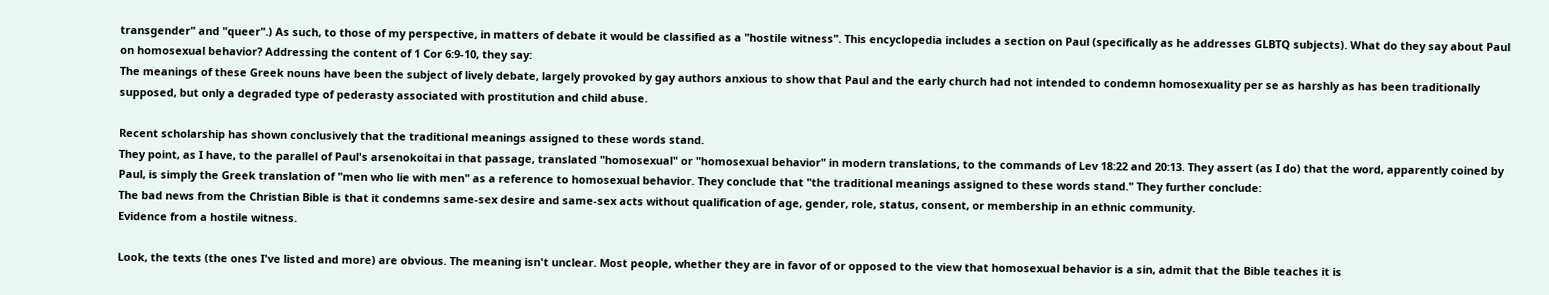transgender" and "queer".) As such, to those of my perspective, in matters of debate it would be classified as a "hostile witness". This encyclopedia includes a section on Paul (specifically as he addresses GLBTQ subjects). What do they say about Paul on homosexual behavior? Addressing the content of 1 Cor 6:9-10, they say:
The meanings of these Greek nouns have been the subject of lively debate, largely provoked by gay authors anxious to show that Paul and the early church had not intended to condemn homosexuality per se as harshly as has been traditionally supposed, but only a degraded type of pederasty associated with prostitution and child abuse.

Recent scholarship has shown conclusively that the traditional meanings assigned to these words stand.
They point, as I have, to the parallel of Paul's arsenokoitai in that passage, translated "homosexual" or "homosexual behavior" in modern translations, to the commands of Lev 18:22 and 20:13. They assert (as I do) that the word, apparently coined by Paul, is simply the Greek translation of "men who lie with men" as a reference to homosexual behavior. They conclude that "the traditional meanings assigned to these words stand." They further conclude:
The bad news from the Christian Bible is that it condemns same-sex desire and same-sex acts without qualification of age, gender, role, status, consent, or membership in an ethnic community.
Evidence from a hostile witness.

Look, the texts (the ones I've listed and more) are obvious. The meaning isn't unclear. Most people, whether they are in favor of or opposed to the view that homosexual behavior is a sin, admit that the Bible teaches it is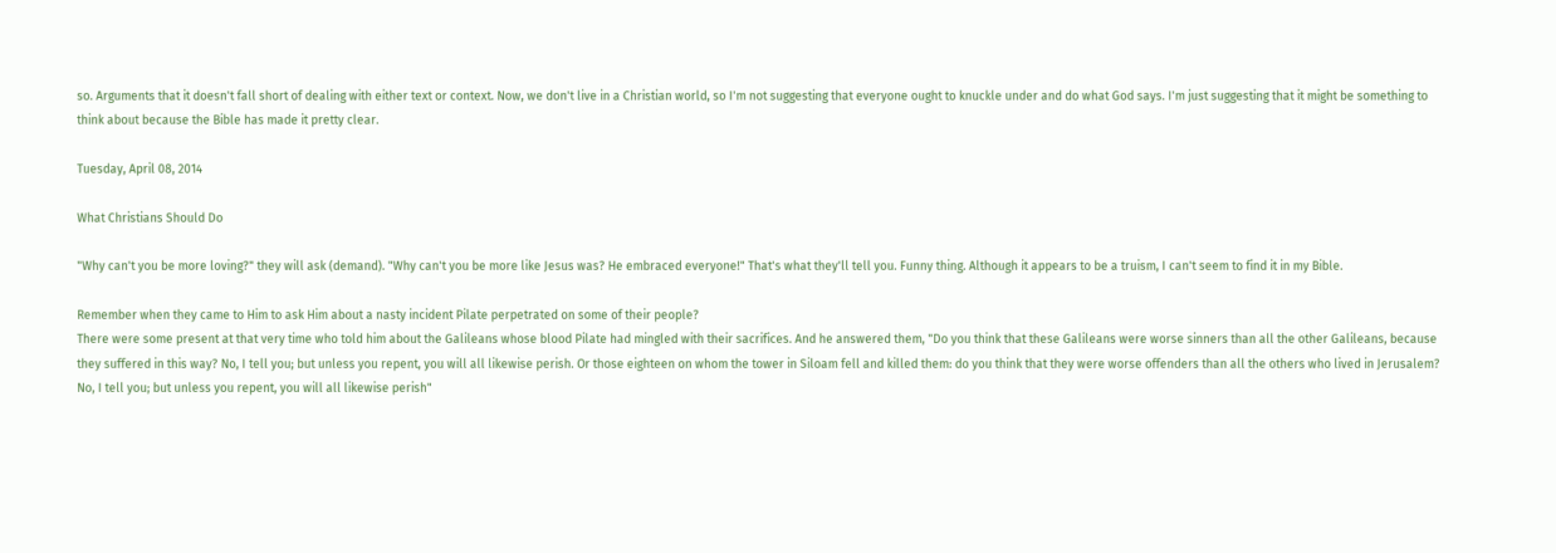so. Arguments that it doesn't fall short of dealing with either text or context. Now, we don't live in a Christian world, so I'm not suggesting that everyone ought to knuckle under and do what God says. I'm just suggesting that it might be something to think about because the Bible has made it pretty clear.

Tuesday, April 08, 2014

What Christians Should Do

"Why can't you be more loving?" they will ask (demand). "Why can't you be more like Jesus was? He embraced everyone!" That's what they'll tell you. Funny thing. Although it appears to be a truism, I can't seem to find it in my Bible.

Remember when they came to Him to ask Him about a nasty incident Pilate perpetrated on some of their people?
There were some present at that very time who told him about the Galileans whose blood Pilate had mingled with their sacrifices. And he answered them, "Do you think that these Galileans were worse sinners than all the other Galileans, because they suffered in this way? No, I tell you; but unless you repent, you will all likewise perish. Or those eighteen on whom the tower in Siloam fell and killed them: do you think that they were worse offenders than all the others who lived in Jerusalem? No, I tell you; but unless you repent, you will all likewise perish"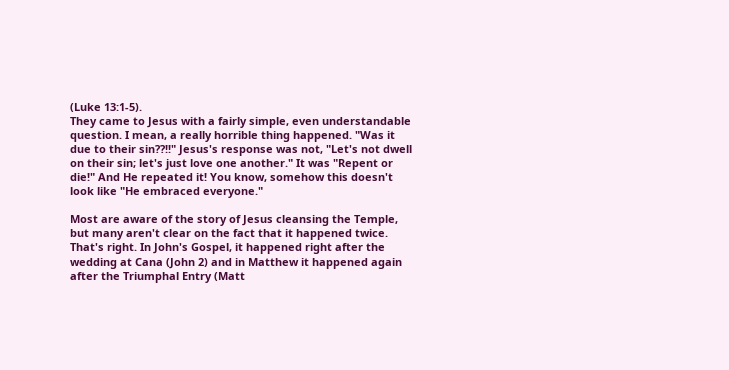(Luke 13:1-5).
They came to Jesus with a fairly simple, even understandable question. I mean, a really horrible thing happened. "Was it due to their sin??!!" Jesus's response was not, "Let's not dwell on their sin; let's just love one another." It was "Repent or die!" And He repeated it! You know, somehow this doesn't look like "He embraced everyone."

Most are aware of the story of Jesus cleansing the Temple, but many aren't clear on the fact that it happened twice. That's right. In John's Gospel, it happened right after the wedding at Cana (John 2) and in Matthew it happened again after the Triumphal Entry (Matt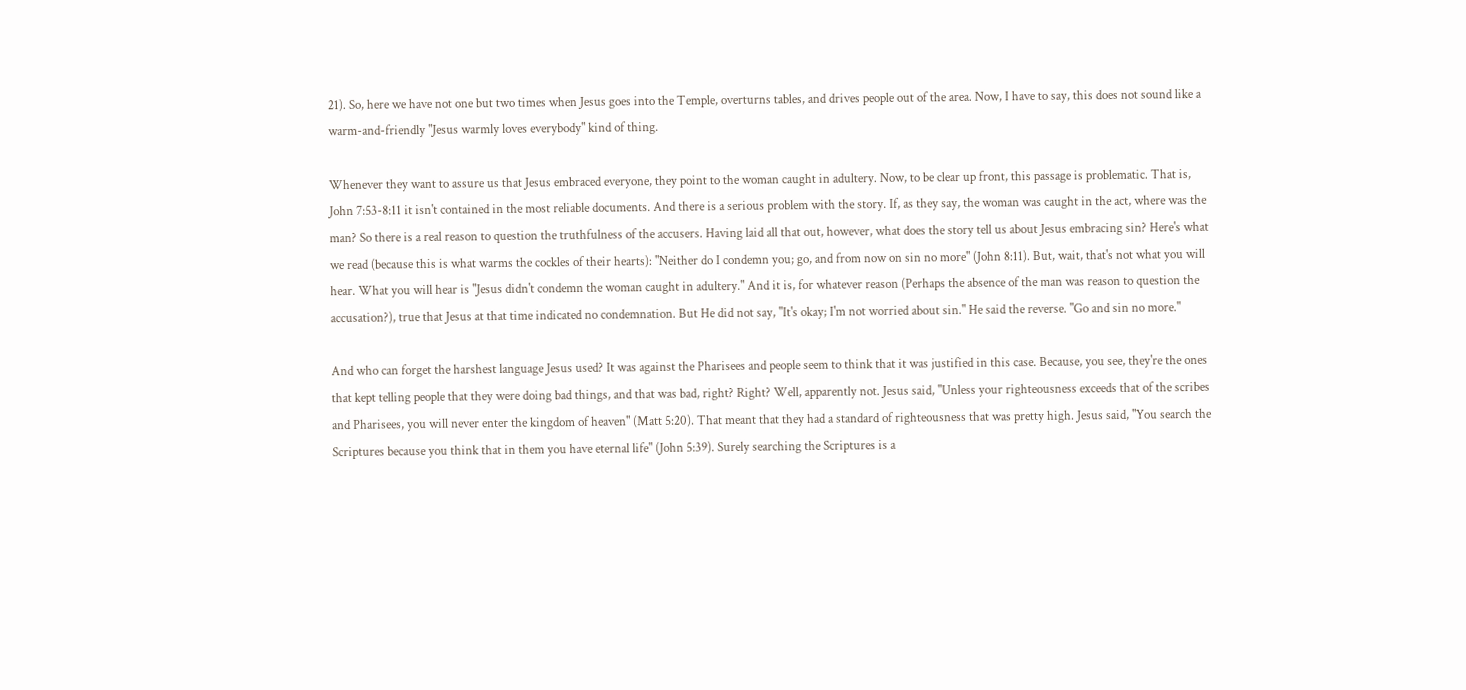21). So, here we have not one but two times when Jesus goes into the Temple, overturns tables, and drives people out of the area. Now, I have to say, this does not sound like a warm-and-friendly "Jesus warmly loves everybody" kind of thing.

Whenever they want to assure us that Jesus embraced everyone, they point to the woman caught in adultery. Now, to be clear up front, this passage is problematic. That is, John 7:53-8:11 it isn't contained in the most reliable documents. And there is a serious problem with the story. If, as they say, the woman was caught in the act, where was the man? So there is a real reason to question the truthfulness of the accusers. Having laid all that out, however, what does the story tell us about Jesus embracing sin? Here's what we read (because this is what warms the cockles of their hearts): "Neither do I condemn you; go, and from now on sin no more" (John 8:11). But, wait, that's not what you will hear. What you will hear is "Jesus didn't condemn the woman caught in adultery." And it is, for whatever reason (Perhaps the absence of the man was reason to question the accusation?), true that Jesus at that time indicated no condemnation. But He did not say, "It's okay; I'm not worried about sin." He said the reverse. "Go and sin no more."

And who can forget the harshest language Jesus used? It was against the Pharisees and people seem to think that it was justified in this case. Because, you see, they're the ones that kept telling people that they were doing bad things, and that was bad, right? Right? Well, apparently not. Jesus said, "Unless your righteousness exceeds that of the scribes and Pharisees, you will never enter the kingdom of heaven" (Matt 5:20). That meant that they had a standard of righteousness that was pretty high. Jesus said, "You search the Scriptures because you think that in them you have eternal life" (John 5:39). Surely searching the Scriptures is a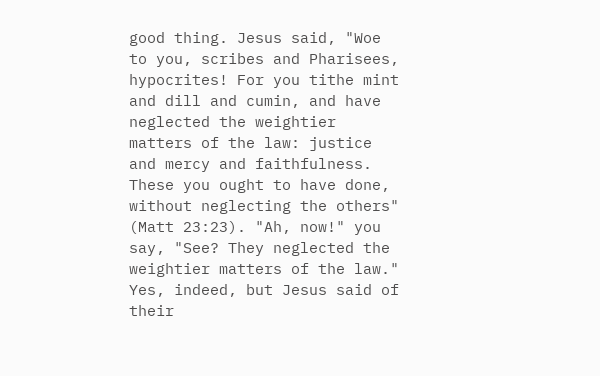good thing. Jesus said, "Woe to you, scribes and Pharisees, hypocrites! For you tithe mint and dill and cumin, and have neglected the weightier matters of the law: justice and mercy and faithfulness. These you ought to have done, without neglecting the others" (Matt 23:23). "Ah, now!" you say, "See? They neglected the weightier matters of the law." Yes, indeed, but Jesus said of their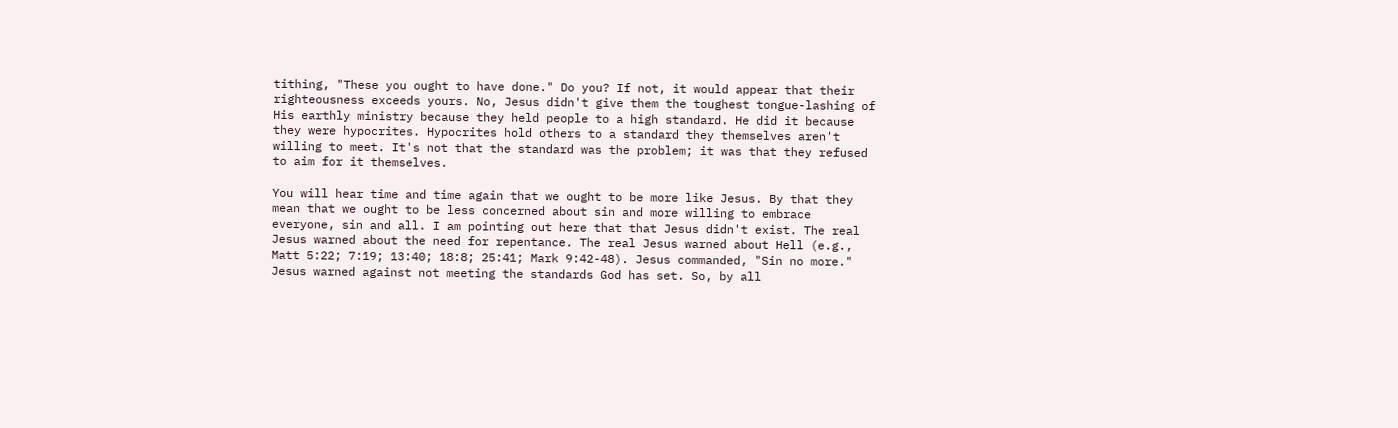tithing, "These you ought to have done." Do you? If not, it would appear that their righteousness exceeds yours. No, Jesus didn't give them the toughest tongue-lashing of His earthly ministry because they held people to a high standard. He did it because they were hypocrites. Hypocrites hold others to a standard they themselves aren't willing to meet. It's not that the standard was the problem; it was that they refused to aim for it themselves.

You will hear time and time again that we ought to be more like Jesus. By that they mean that we ought to be less concerned about sin and more willing to embrace everyone, sin and all. I am pointing out here that that Jesus didn't exist. The real Jesus warned about the need for repentance. The real Jesus warned about Hell (e.g., Matt 5:22; 7:19; 13:40; 18:8; 25:41; Mark 9:42-48). Jesus commanded, "Sin no more." Jesus warned against not meeting the standards God has set. So, by all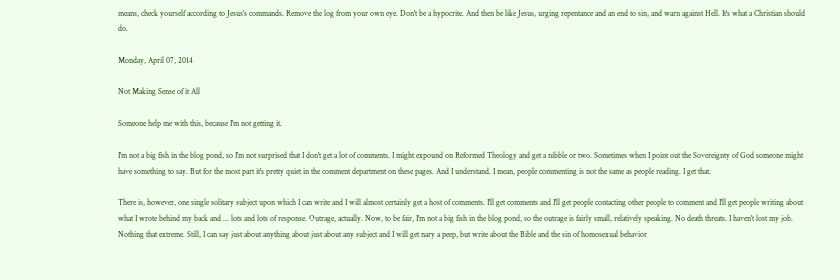means, check yourself according to Jesus's commands. Remove the log from your own eye. Don't be a hypocrite. And then be like Jesus, urging repentance and an end to sin, and warn against Hell. It's what a Christian should do.

Monday, April 07, 2014

Not Making Sense of it All

Someone help me with this, because I'm not getting it.

I'm not a big fish in the blog pond, so I'm not surprised that I don't get a lot of comments. I might expound on Reformed Theology and get a nibble or two. Sometimes when I point out the Sovereignty of God someone might have something to say. But for the most part it's pretty quiet in the comment department on these pages. And I understand. I mean, people commenting is not the same as people reading. I get that.

There is, however, one single solitary subject upon which I can write and I will almost certainly get a host of comments. I'll get comments and I'll get people contacting other people to comment and I'll get people writing about what I wrote behind my back and ... lots and lots of response. Outrage, actually. Now, to be fair, I'm not a big fish in the blog pond, so the outrage is fairly small, relatively speaking. No death threats. I haven't lost my job. Nothing that extreme. Still, I can say just about anything about just about any subject and I will get nary a peep, but write about the Bible and the sin of homosexual behavior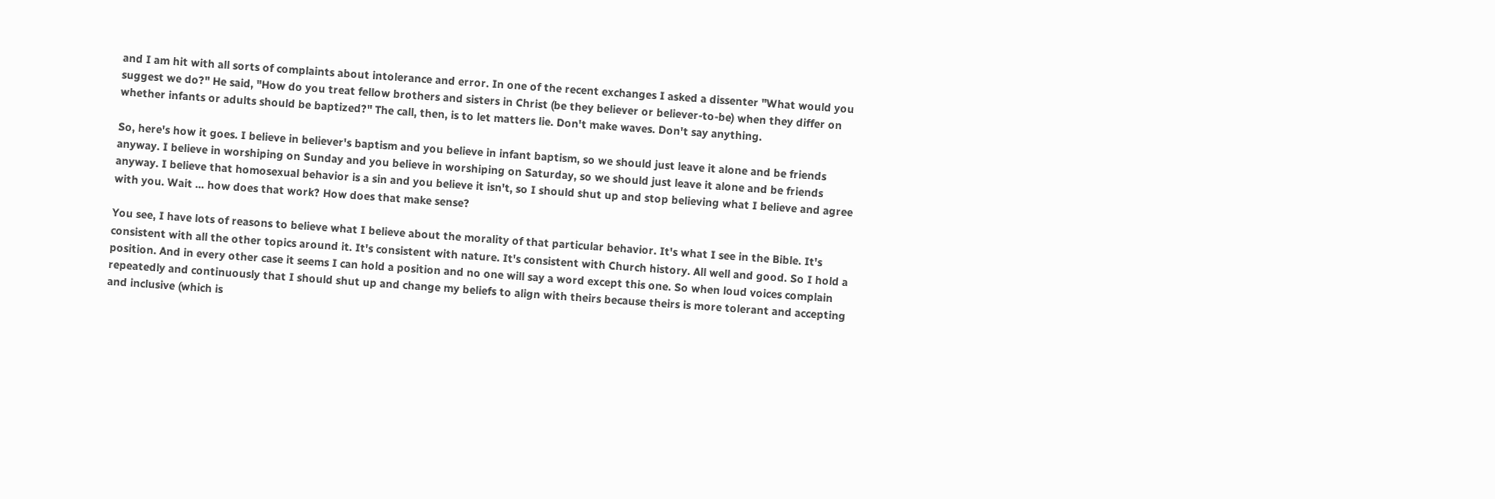and I am hit with all sorts of complaints about intolerance and error. In one of the recent exchanges I asked a dissenter "What would you suggest we do?" He said, "How do you treat fellow brothers and sisters in Christ (be they believer or believer-to-be) when they differ on whether infants or adults should be baptized?" The call, then, is to let matters lie. Don't make waves. Don't say anything.

So, here's how it goes. I believe in believer's baptism and you believe in infant baptism, so we should just leave it alone and be friends anyway. I believe in worshiping on Sunday and you believe in worshiping on Saturday, so we should just leave it alone and be friends anyway. I believe that homosexual behavior is a sin and you believe it isn't, so I should shut up and stop believing what I believe and agree with you. Wait ... how does that work? How does that make sense?

You see, I have lots of reasons to believe what I believe about the morality of that particular behavior. It's what I see in the Bible. It's consistent with all the other topics around it. It's consistent with nature. It's consistent with Church history. All well and good. So I hold a position. And in every other case it seems I can hold a position and no one will say a word except this one. So when loud voices complain repeatedly and continuously that I should shut up and change my beliefs to align with theirs because theirs is more tolerant and accepting and inclusive (which is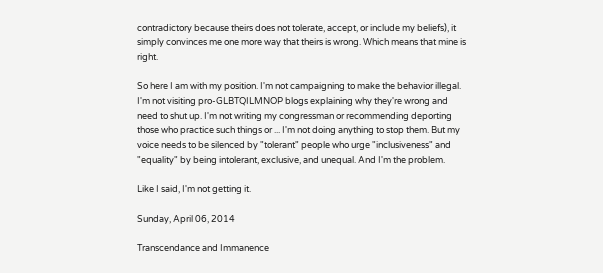contradictory because theirs does not tolerate, accept, or include my beliefs), it simply convinces me one more way that theirs is wrong. Which means that mine is right.

So here I am with my position. I'm not campaigning to make the behavior illegal. I'm not visiting pro-GLBTQILMNOP blogs explaining why they're wrong and need to shut up. I'm not writing my congressman or recommending deporting those who practice such things or ... I'm not doing anything to stop them. But my voice needs to be silenced by "tolerant" people who urge "inclusiveness" and "equality" by being intolerant, exclusive, and unequal. And I'm the problem.

Like I said, I'm not getting it.

Sunday, April 06, 2014

Transcendance and Immanence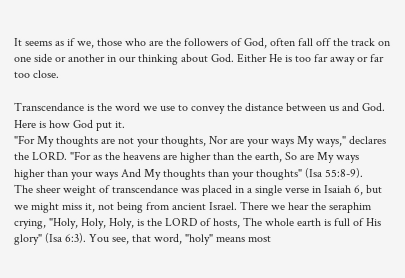It seems as if we, those who are the followers of God, often fall off the track on one side or another in our thinking about God. Either He is too far away or far too close.

Transcendance is the word we use to convey the distance between us and God. Here is how God put it.
"For My thoughts are not your thoughts, Nor are your ways My ways," declares the LORD. "For as the heavens are higher than the earth, So are My ways higher than your ways And My thoughts than your thoughts" (Isa 55:8-9).
The sheer weight of transcendance was placed in a single verse in Isaiah 6, but we might miss it, not being from ancient Israel. There we hear the seraphim crying, "Holy, Holy, Holy, is the LORD of hosts, The whole earth is full of His glory" (Isa 6:3). You see, that word, "holy" means most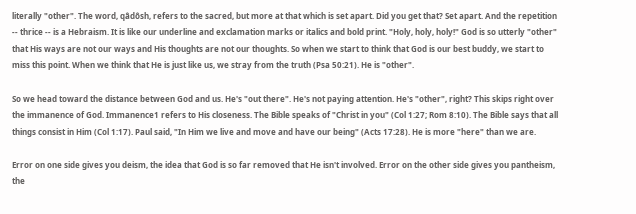literally "other". The word, qâdôsh, refers to the sacred, but more at that which is set apart. Did you get that? Set apart. And the repetition -- thrice -- is a Hebraism. It is like our underline and exclamation marks or italics and bold print. "Holy, holy, holy!" God is so utterly "other" that His ways are not our ways and His thoughts are not our thoughts. So when we start to think that God is our best buddy, we start to miss this point. When we think that He is just like us, we stray from the truth (Psa 50:21). He is "other".

So we head toward the distance between God and us. He's "out there". He's not paying attention. He's "other", right? This skips right over the immanence of God. Immanence1 refers to His closeness. The Bible speaks of "Christ in you" (Col 1:27; Rom 8:10). The Bible says that all things consist in Him (Col 1:17). Paul said, "In Him we live and move and have our being" (Acts 17:28). He is more "here" than we are.

Error on one side gives you deism, the idea that God is so far removed that He isn't involved. Error on the other side gives you pantheism, the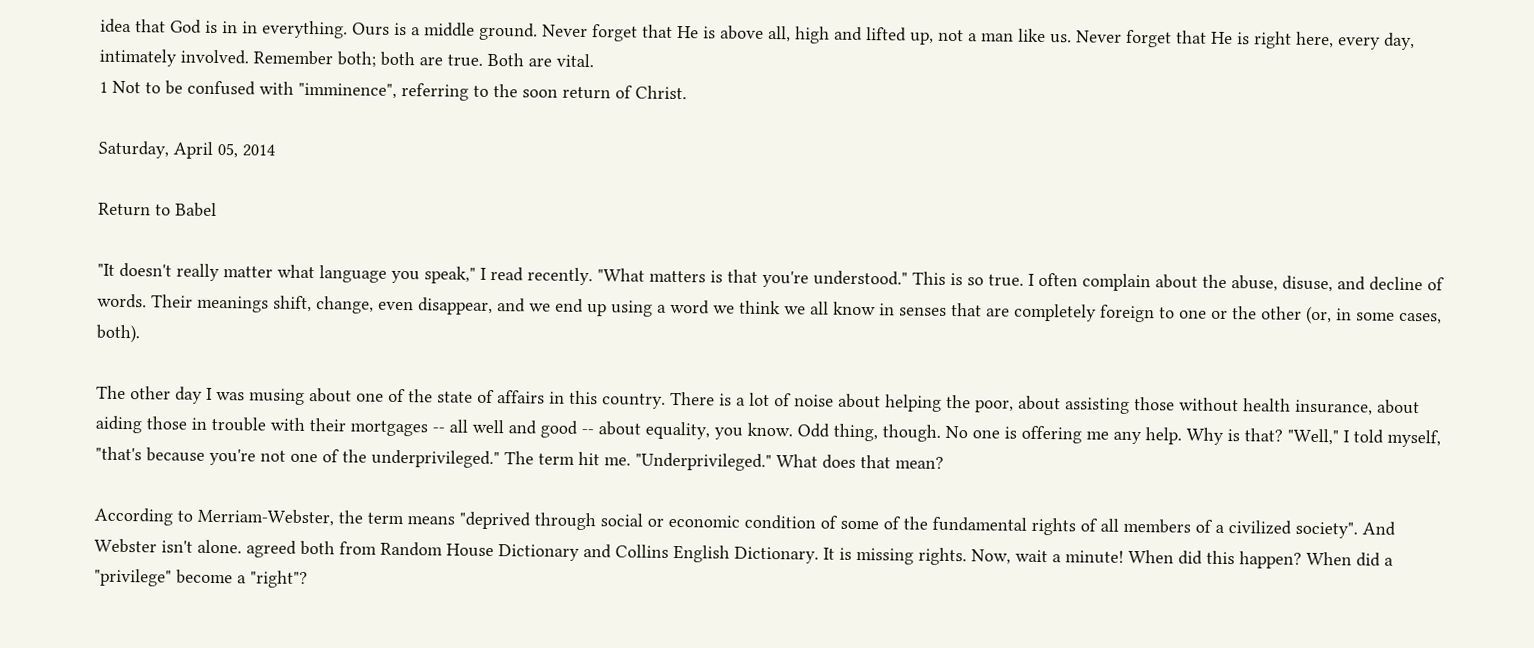idea that God is in in everything. Ours is a middle ground. Never forget that He is above all, high and lifted up, not a man like us. Never forget that He is right here, every day, intimately involved. Remember both; both are true. Both are vital.
1 Not to be confused with "imminence", referring to the soon return of Christ.

Saturday, April 05, 2014

Return to Babel

"It doesn't really matter what language you speak," I read recently. "What matters is that you're understood." This is so true. I often complain about the abuse, disuse, and decline of words. Their meanings shift, change, even disappear, and we end up using a word we think we all know in senses that are completely foreign to one or the other (or, in some cases, both).

The other day I was musing about one of the state of affairs in this country. There is a lot of noise about helping the poor, about assisting those without health insurance, about aiding those in trouble with their mortgages -- all well and good -- about equality, you know. Odd thing, though. No one is offering me any help. Why is that? "Well," I told myself, "that's because you're not one of the underprivileged." The term hit me. "Underprivileged." What does that mean?

According to Merriam-Webster, the term means "deprived through social or economic condition of some of the fundamental rights of all members of a civilized society". And Webster isn't alone. agreed both from Random House Dictionary and Collins English Dictionary. It is missing rights. Now, wait a minute! When did this happen? When did a "privilege" become a "right"?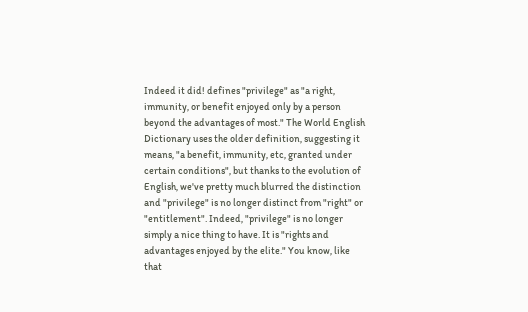Indeed it did! defines "privilege" as "a right, immunity, or benefit enjoyed only by a person beyond the advantages of most." The World English Dictionary uses the older definition, suggesting it means, "a benefit, immunity, etc, granted under certain conditions", but thanks to the evolution of English, we've pretty much blurred the distinction and "privilege" is no longer distinct from "right" or "entitlement". Indeed, "privilege" is no longer simply a nice thing to have. It is "rights and advantages enjoyed by the elite." You know, like that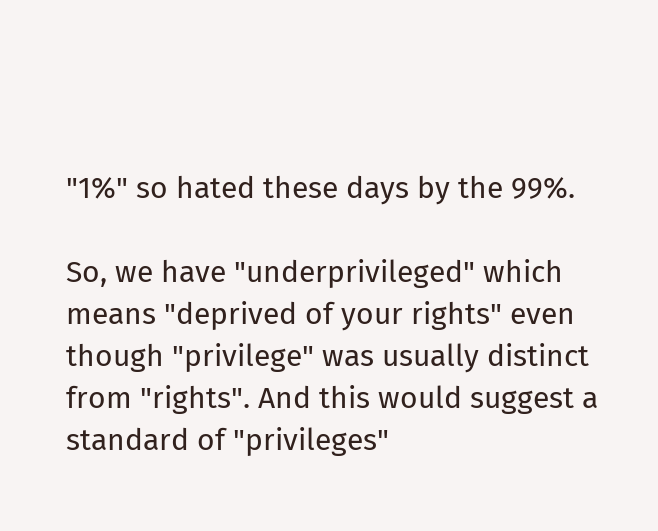"1%" so hated these days by the 99%.

So, we have "underprivileged" which means "deprived of your rights" even though "privilege" was usually distinct from "rights". And this would suggest a standard of "privileges"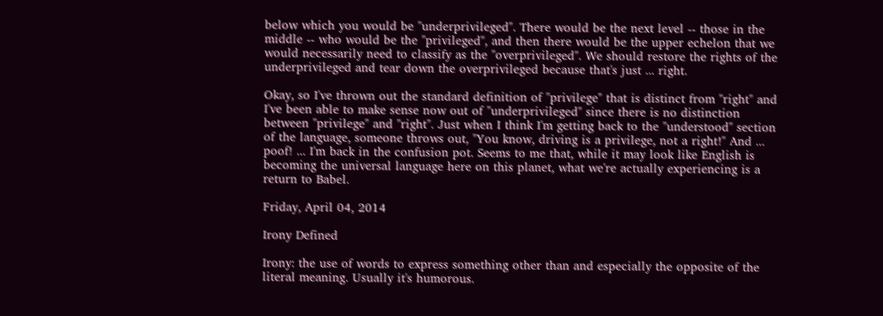below which you would be "underprivileged". There would be the next level -- those in the middle -- who would be the "privileged", and then there would be the upper echelon that we would necessarily need to classify as the "overprivileged". We should restore the rights of the underprivileged and tear down the overprivileged because that's just ... right.

Okay, so I've thrown out the standard definition of "privilege" that is distinct from "right" and I've been able to make sense now out of "underprivileged" since there is no distinction between "privilege" and "right". Just when I think I'm getting back to the "understood" section of the language, someone throws out, "You know, driving is a privilege, not a right!" And ... poof! ... I'm back in the confusion pot. Seems to me that, while it may look like English is becoming the universal language here on this planet, what we're actually experiencing is a return to Babel.

Friday, April 04, 2014

Irony Defined

Irony: the use of words to express something other than and especially the opposite of the literal meaning. Usually it's humorous.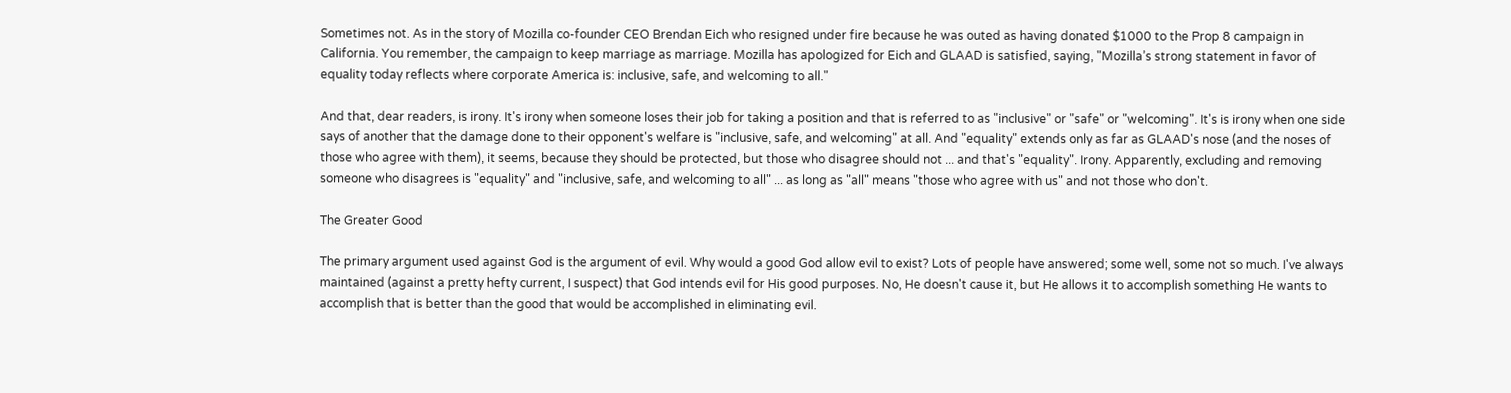Sometimes not. As in the story of Mozilla co-founder CEO Brendan Eich who resigned under fire because he was outed as having donated $1000 to the Prop 8 campaign in California. You remember, the campaign to keep marriage as marriage. Mozilla has apologized for Eich and GLAAD is satisfied, saying, "Mozilla’s strong statement in favor of equality today reflects where corporate America is: inclusive, safe, and welcoming to all."

And that, dear readers, is irony. It's irony when someone loses their job for taking a position and that is referred to as "inclusive" or "safe" or "welcoming". It's is irony when one side says of another that the damage done to their opponent's welfare is "inclusive, safe, and welcoming" at all. And "equality" extends only as far as GLAAD's nose (and the noses of those who agree with them), it seems, because they should be protected, but those who disagree should not ... and that's "equality". Irony. Apparently, excluding and removing someone who disagrees is "equality" and "inclusive, safe, and welcoming to all" ... as long as "all" means "those who agree with us" and not those who don't.

The Greater Good

The primary argument used against God is the argument of evil. Why would a good God allow evil to exist? Lots of people have answered; some well, some not so much. I've always maintained (against a pretty hefty current, I suspect) that God intends evil for His good purposes. No, He doesn't cause it, but He allows it to accomplish something He wants to accomplish that is better than the good that would be accomplished in eliminating evil.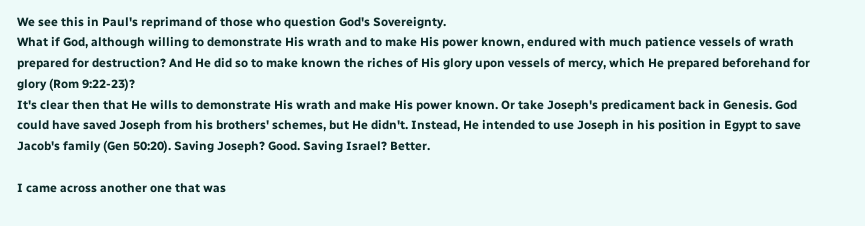We see this in Paul's reprimand of those who question God's Sovereignty.
What if God, although willing to demonstrate His wrath and to make His power known, endured with much patience vessels of wrath prepared for destruction? And He did so to make known the riches of His glory upon vessels of mercy, which He prepared beforehand for glory (Rom 9:22-23)?
It's clear then that He wills to demonstrate His wrath and make His power known. Or take Joseph's predicament back in Genesis. God could have saved Joseph from his brothers' schemes, but He didn't. Instead, He intended to use Joseph in his position in Egypt to save Jacob's family (Gen 50:20). Saving Joseph? Good. Saving Israel? Better.

I came across another one that was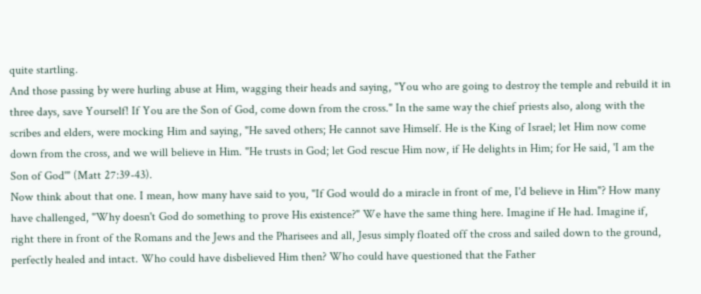quite startling.
And those passing by were hurling abuse at Him, wagging their heads and saying, "You who are going to destroy the temple and rebuild it in three days, save Yourself! If You are the Son of God, come down from the cross." In the same way the chief priests also, along with the scribes and elders, were mocking Him and saying, "He saved others; He cannot save Himself. He is the King of Israel; let Him now come down from the cross, and we will believe in Him. "He trusts in God; let God rescue Him now, if He delights in Him; for He said, 'I am the Son of God'" (Matt 27:39-43).
Now think about that one. I mean, how many have said to you, "If God would do a miracle in front of me, I'd believe in Him"? How many have challenged, "Why doesn't God do something to prove His existence?" We have the same thing here. Imagine if He had. Imagine if, right there in front of the Romans and the Jews and the Pharisees and all, Jesus simply floated off the cross and sailed down to the ground, perfectly healed and intact. Who could have disbelieved Him then? Who could have questioned that the Father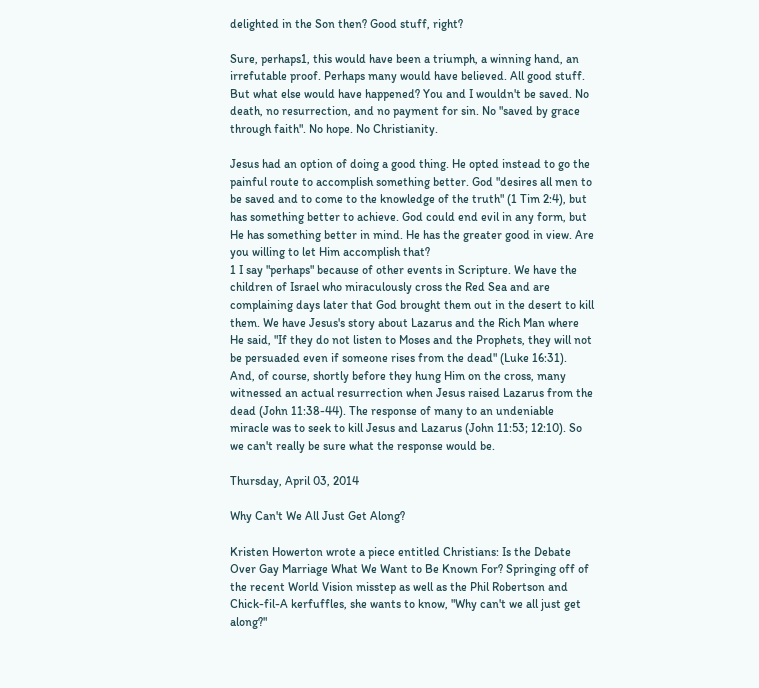delighted in the Son then? Good stuff, right?

Sure, perhaps1, this would have been a triumph, a winning hand, an irrefutable proof. Perhaps many would have believed. All good stuff. But what else would have happened? You and I wouldn't be saved. No death, no resurrection, and no payment for sin. No "saved by grace through faith". No hope. No Christianity.

Jesus had an option of doing a good thing. He opted instead to go the painful route to accomplish something better. God "desires all men to be saved and to come to the knowledge of the truth" (1 Tim 2:4), but has something better to achieve. God could end evil in any form, but He has something better in mind. He has the greater good in view. Are you willing to let Him accomplish that?
1 I say "perhaps" because of other events in Scripture. We have the children of Israel who miraculously cross the Red Sea and are complaining days later that God brought them out in the desert to kill them. We have Jesus's story about Lazarus and the Rich Man where He said, "If they do not listen to Moses and the Prophets, they will not be persuaded even if someone rises from the dead" (Luke 16:31). And, of course, shortly before they hung Him on the cross, many witnessed an actual resurrection when Jesus raised Lazarus from the dead (John 11:38-44). The response of many to an undeniable miracle was to seek to kill Jesus and Lazarus (John 11:53; 12:10). So we can't really be sure what the response would be.

Thursday, April 03, 2014

Why Can't We All Just Get Along?

Kristen Howerton wrote a piece entitled Christians: Is the Debate Over Gay Marriage What We Want to Be Known For? Springing off of the recent World Vision misstep as well as the Phil Robertson and Chick-fil-A kerfuffles, she wants to know, "Why can't we all just get along?"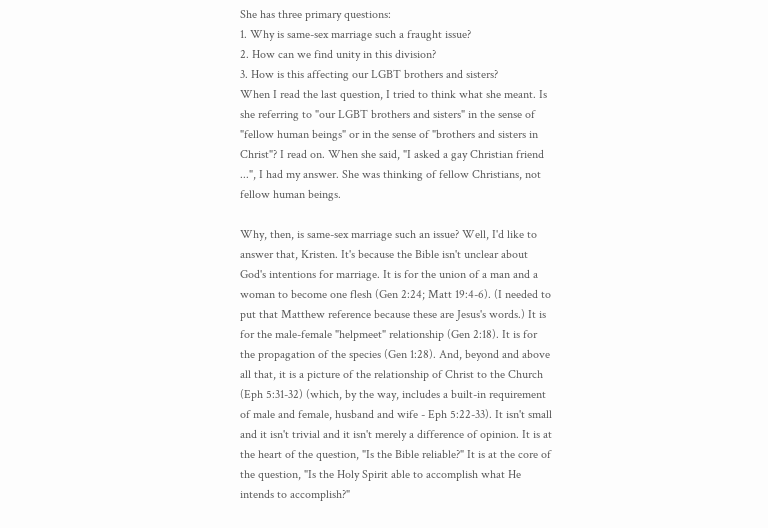She has three primary questions:
1. Why is same-sex marriage such a fraught issue?
2. How can we find unity in this division?
3. How is this affecting our LGBT brothers and sisters?
When I read the last question, I tried to think what she meant. Is she referring to "our LGBT brothers and sisters" in the sense of "fellow human beings" or in the sense of "brothers and sisters in Christ"? I read on. When she said, "I asked a gay Christian friend ...", I had my answer. She was thinking of fellow Christians, not fellow human beings.

Why, then, is same-sex marriage such an issue? Well, I'd like to answer that, Kristen. It's because the Bible isn't unclear about God's intentions for marriage. It is for the union of a man and a woman to become one flesh (Gen 2:24; Matt 19:4-6). (I needed to put that Matthew reference because these are Jesus's words.) It is for the male-female "helpmeet" relationship (Gen 2:18). It is for the propagation of the species (Gen 1:28). And, beyond and above all that, it is a picture of the relationship of Christ to the Church (Eph 5:31-32) (which, by the way, includes a built-in requirement of male and female, husband and wife - Eph 5:22-33). It isn't small and it isn't trivial and it isn't merely a difference of opinion. It is at the heart of the question, "Is the Bible reliable?" It is at the core of the question, "Is the Holy Spirit able to accomplish what He intends to accomplish?"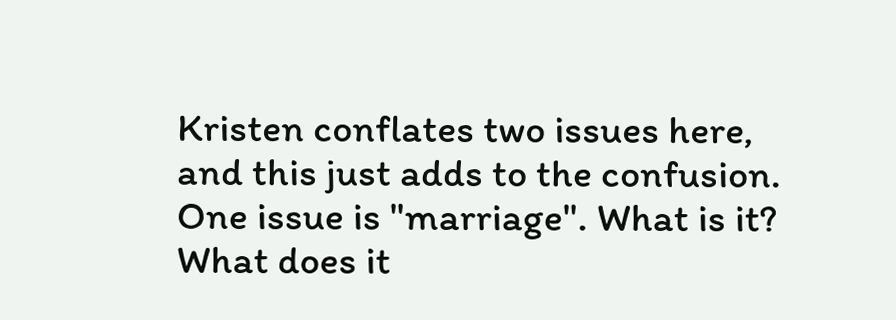Kristen conflates two issues here, and this just adds to the confusion. One issue is "marriage". What is it? What does it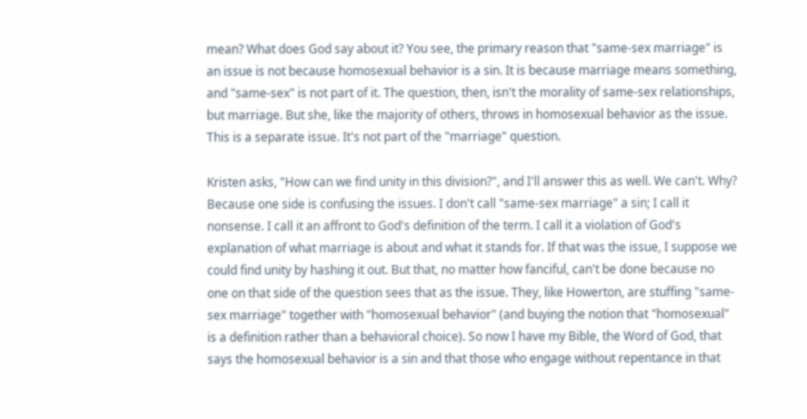mean? What does God say about it? You see, the primary reason that "same-sex marriage" is an issue is not because homosexual behavior is a sin. It is because marriage means something, and "same-sex" is not part of it. The question, then, isn't the morality of same-sex relationships, but marriage. But she, like the majority of others, throws in homosexual behavior as the issue. This is a separate issue. It's not part of the "marriage" question.

Kristen asks, "How can we find unity in this division?", and I'll answer this as well. We can't. Why? Because one side is confusing the issues. I don't call "same-sex marriage" a sin; I call it nonsense. I call it an affront to God's definition of the term. I call it a violation of God's explanation of what marriage is about and what it stands for. If that was the issue, I suppose we could find unity by hashing it out. But that, no matter how fanciful, can't be done because no one on that side of the question sees that as the issue. They, like Howerton, are stuffing "same-sex marriage" together with "homosexual behavior" (and buying the notion that "homosexual" is a definition rather than a behavioral choice). So now I have my Bible, the Word of God, that says the homosexual behavior is a sin and that those who engage without repentance in that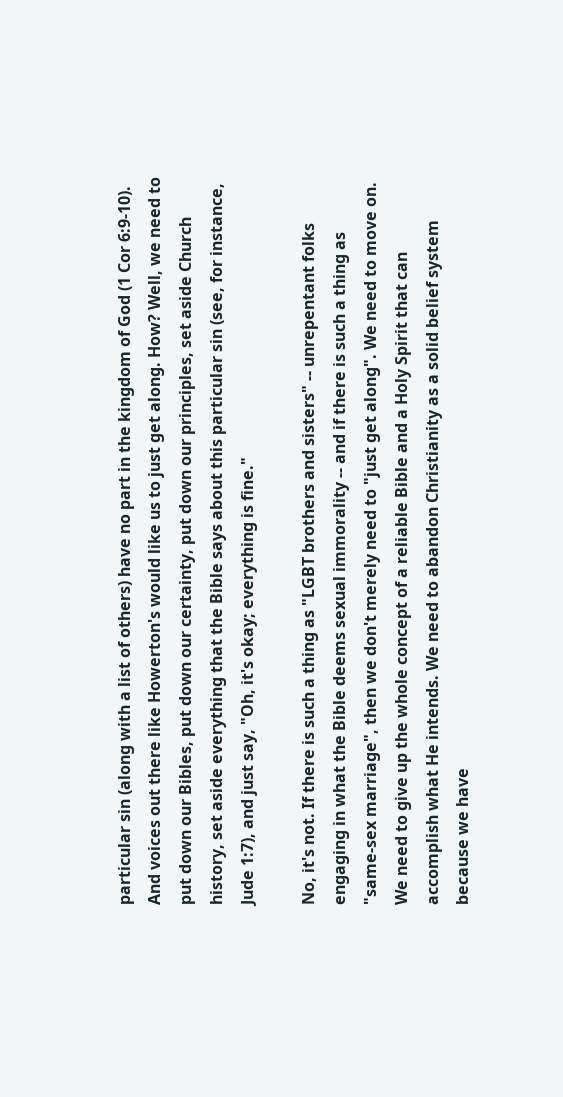particular sin (along with a list of others) have no part in the kingdom of God (1 Cor 6:9-10). And voices out there like Howerton's would like us to just get along. How? Well, we need to put down our Bibles, put down our certainty, put down our principles, set aside Church history, set aside everything that the Bible says about this particular sin (see, for instance, Jude 1:7), and just say, "Oh, it's okay; everything is fine."

No, it's not. If there is such a thing as "LGBT brothers and sisters" -- unrepentant folks engaging in what the Bible deems sexual immorality -- and if there is such a thing as "same-sex marriage", then we don't merely need to "just get along". We need to move on. We need to give up the whole concept of a reliable Bible and a Holy Spirit that can accomplish what He intends. We need to abandon Christianity as a solid belief system because we have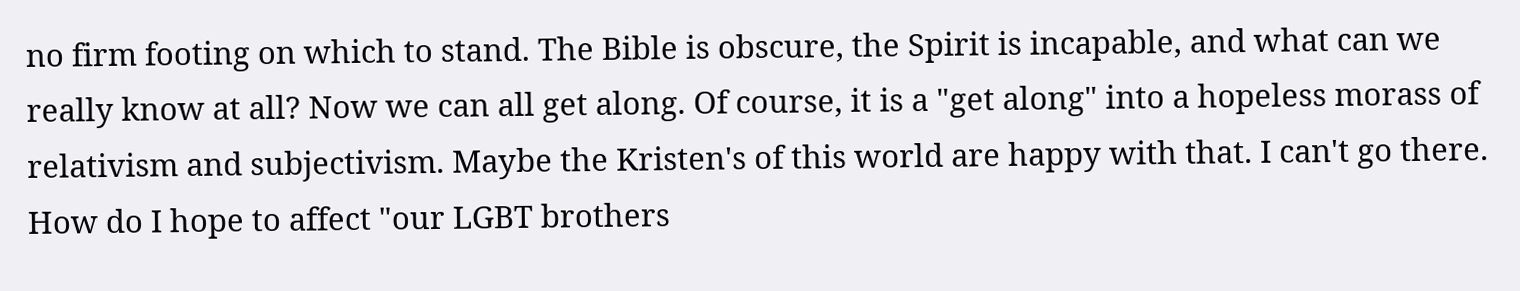no firm footing on which to stand. The Bible is obscure, the Spirit is incapable, and what can we really know at all? Now we can all get along. Of course, it is a "get along" into a hopeless morass of relativism and subjectivism. Maybe the Kristen's of this world are happy with that. I can't go there. How do I hope to affect "our LGBT brothers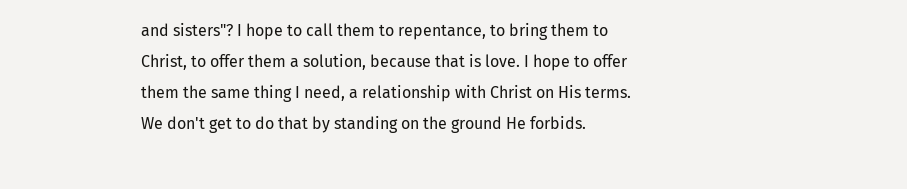and sisters"? I hope to call them to repentance, to bring them to Christ, to offer them a solution, because that is love. I hope to offer them the same thing I need, a relationship with Christ on His terms. We don't get to do that by standing on the ground He forbids.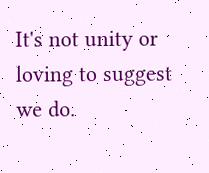It's not unity or loving to suggest we do.